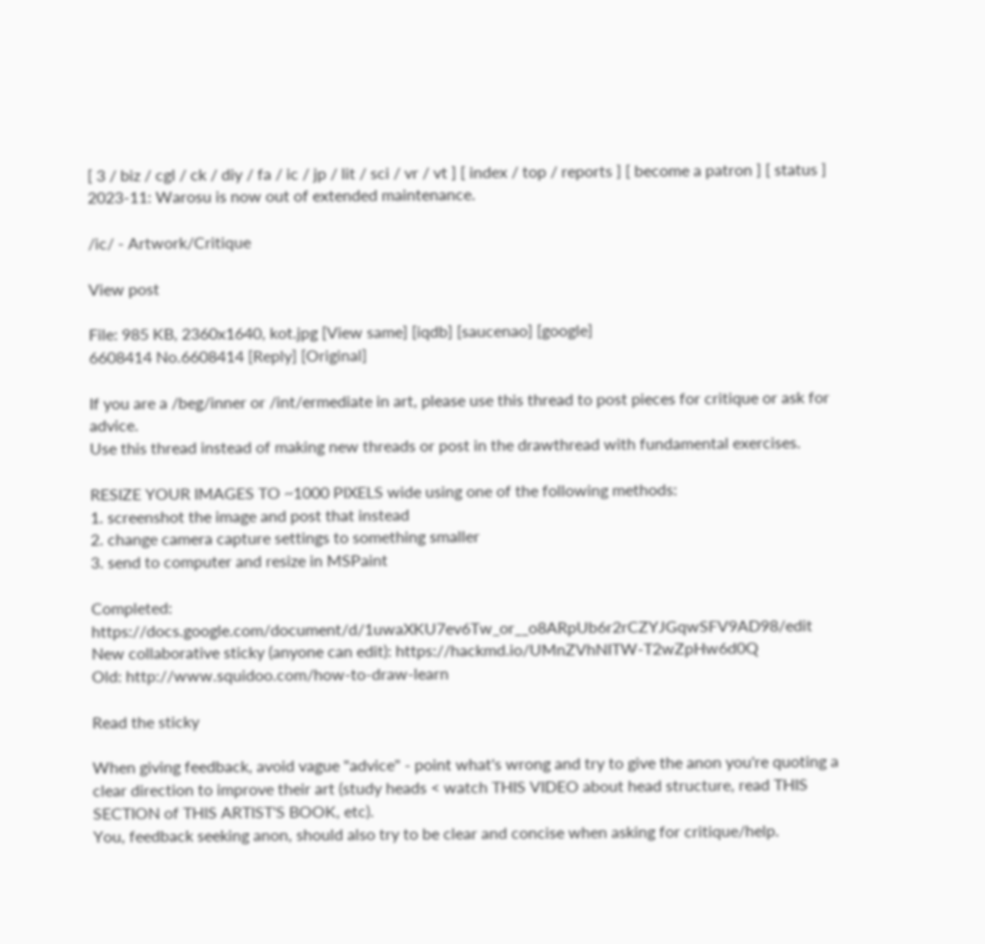[ 3 / biz / cgl / ck / diy / fa / ic / jp / lit / sci / vr / vt ] [ index / top / reports ] [ become a patron ] [ status ]
2023-11: Warosu is now out of extended maintenance.

/ic/ - Artwork/Critique

View post

File: 985 KB, 2360x1640, kot.jpg [View same] [iqdb] [saucenao] [google]
6608414 No.6608414 [Reply] [Original]

If you are a /beg/inner or /int/ermediate in art, please use this thread to post pieces for critique or ask for advice.
Use this thread instead of making new threads or post in the drawthread with fundamental exercises.

RESIZE YOUR IMAGES TO ~1000 PIXELS wide using one of the following methods:
1. screenshot the image and post that instead
2. change camera capture settings to something smaller
3. send to computer and resize in MSPaint

Completed: https://docs.google.com/document/d/1uwaXKU7ev6Tw_or__o8ARpUb6r2rCZYJGqwSFV9AD98/edit
New collaborative sticky (anyone can edit): https://hackmd.io/UMnZVhNITW-T2wZpHw6d0Q
Old: http://www.squidoo.com/how-to-draw-learn

Read the sticky

When giving feedback, avoid vague "advice" - point what's wrong and try to give the anon you're quoting a clear direction to improve their art (study heads < watch THIS VIDEO about head structure, read THIS SECTION of THIS ARTIST'S BOOK, etc).
You, feedback seeking anon, should also try to be clear and concise when asking for critique/help.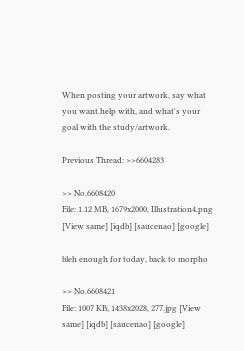When posting your artwork, say what you want help with, and what's your goal with the study/artwork.

Previous Thread: >>6604283

>> No.6608420
File: 1.12 MB, 1679x2000, Illustration4.png [View same] [iqdb] [saucenao] [google]

bleh enough for today, back to morpho

>> No.6608421
File: 1007 KB, 1438x2028, 277.jpg [View same] [iqdb] [saucenao] [google]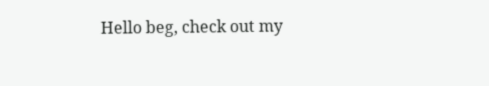Hello beg, check out my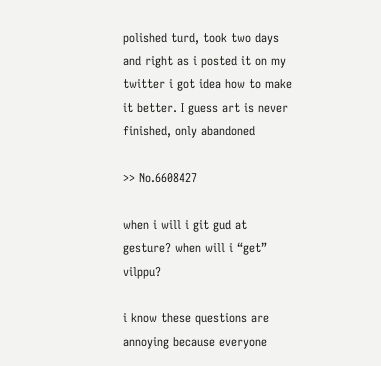polished turd, took two days and right as i posted it on my twitter i got idea how to make it better. I guess art is never finished, only abandoned

>> No.6608427

when i will i git gud at gesture? when will i “get” vilppu?

i know these questions are annoying because everyone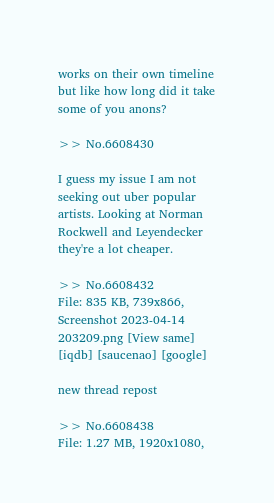works on their own timeline but like how long did it take some of you anons?

>> No.6608430

I guess my issue I am not seeking out uber popular artists. Looking at Norman Rockwell and Leyendecker they're a lot cheaper.

>> No.6608432
File: 835 KB, 739x866, Screenshot 2023-04-14 203209.png [View same] [iqdb] [saucenao] [google]

new thread repost

>> No.6608438
File: 1.27 MB, 1920x1080,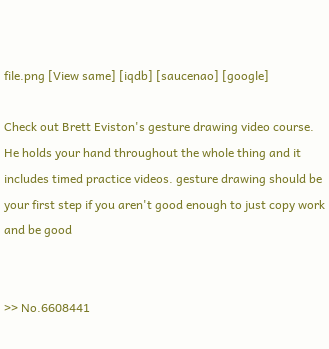file.png [View same] [iqdb] [saucenao] [google]

Check out Brett Eviston's gesture drawing video course. He holds your hand throughout the whole thing and it includes timed practice videos. gesture drawing should be your first step if you aren't good enough to just copy work and be good


>> No.6608441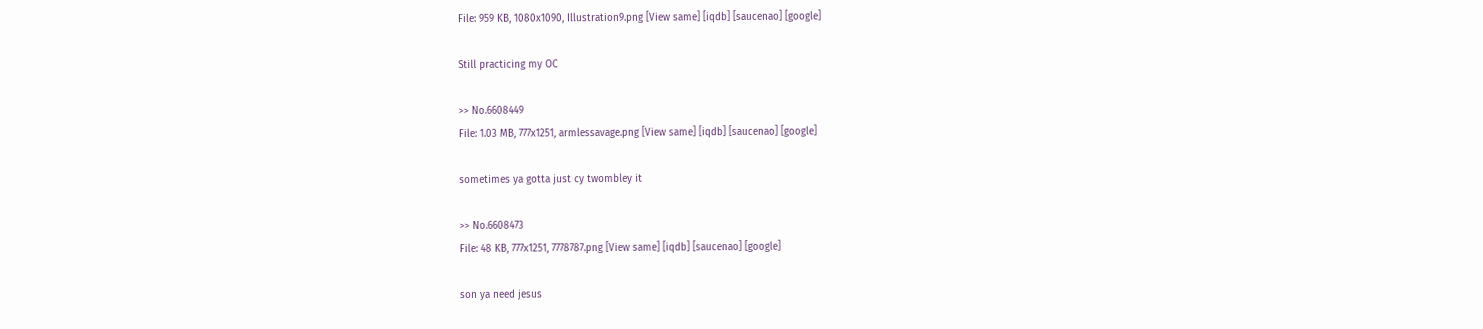File: 959 KB, 1080x1090, Illustration9.png [View same] [iqdb] [saucenao] [google]

Still practicing my OC

>> No.6608449
File: 1.03 MB, 777x1251, armlessavage.png [View same] [iqdb] [saucenao] [google]

sometimes ya gotta just cy twombley it

>> No.6608473
File: 48 KB, 777x1251, 7778787.png [View same] [iqdb] [saucenao] [google]

son ya need jesus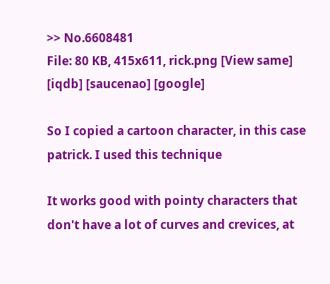>> No.6608481
File: 80 KB, 415x611, rick.png [View same] [iqdb] [saucenao] [google]

So I copied a cartoon character, in this case patrick. I used this technique

It works good with pointy characters that don't have a lot of curves and crevices, at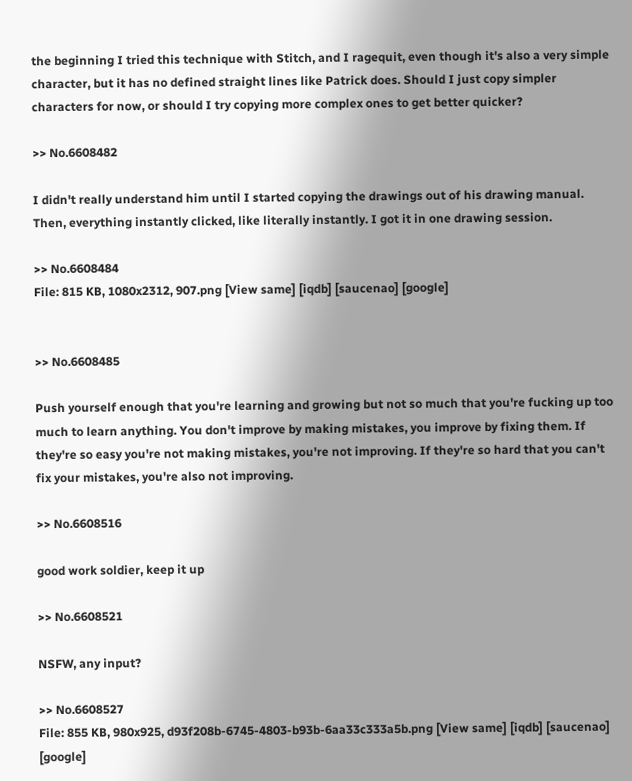the beginning I tried this technique with Stitch, and I ragequit, even though it's also a very simple character, but it has no defined straight lines like Patrick does. Should I just copy simpler characters for now, or should I try copying more complex ones to get better quicker?

>> No.6608482

I didn't really understand him until I started copying the drawings out of his drawing manual. Then, everything instantly clicked, like literally instantly. I got it in one drawing session.

>> No.6608484
File: 815 KB, 1080x2312, 907.png [View same] [iqdb] [saucenao] [google]


>> No.6608485

Push yourself enough that you're learning and growing but not so much that you're fucking up too much to learn anything. You don't improve by making mistakes, you improve by fixing them. If they're so easy you're not making mistakes, you're not improving. If they're so hard that you can't fix your mistakes, you're also not improving.

>> No.6608516

good work soldier, keep it up

>> No.6608521

NSFW, any input?

>> No.6608527
File: 855 KB, 980x925, d93f208b-6745-4803-b93b-6aa33c333a5b.png [View same] [iqdb] [saucenao] [google]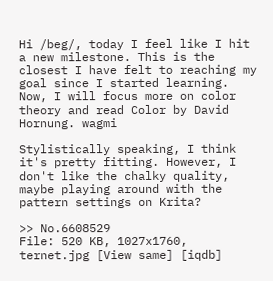Hi /beg/, today I feel like I hit a new milestone. This is the closest I have felt to reaching my goal since I started learning. Now, I will focus more on color theory and read Color by David Hornung. wagmi

Stylistically speaking, I think it's pretty fitting. However, I don't like the chalky quality, maybe playing around with the pattern settings on Krita?

>> No.6608529
File: 520 KB, 1027x1760, ternet.jpg [View same] [iqdb]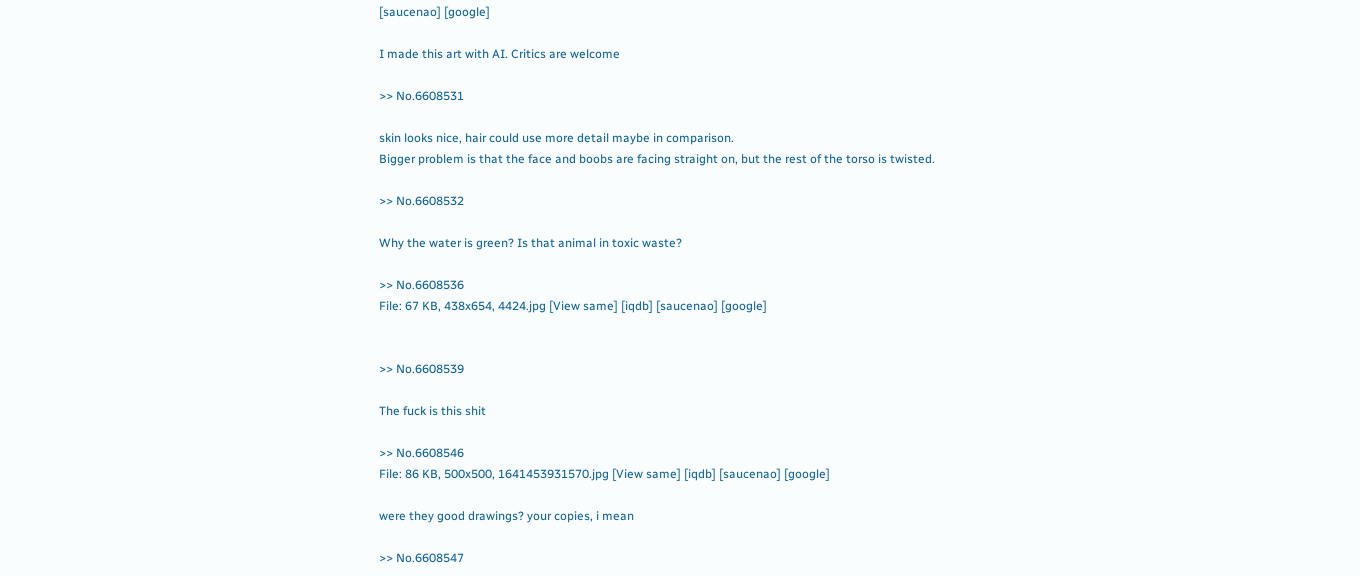[saucenao] [google]

I made this art with AI. Critics are welcome

>> No.6608531

skin looks nice, hair could use more detail maybe in comparison.
Bigger problem is that the face and boobs are facing straight on, but the rest of the torso is twisted.

>> No.6608532

Why the water is green? Is that animal in toxic waste?

>> No.6608536
File: 67 KB, 438x654, 4424.jpg [View same] [iqdb] [saucenao] [google]


>> No.6608539

The fuck is this shit

>> No.6608546
File: 86 KB, 500x500, 1641453931570.jpg [View same] [iqdb] [saucenao] [google]

were they good drawings? your copies, i mean

>> No.6608547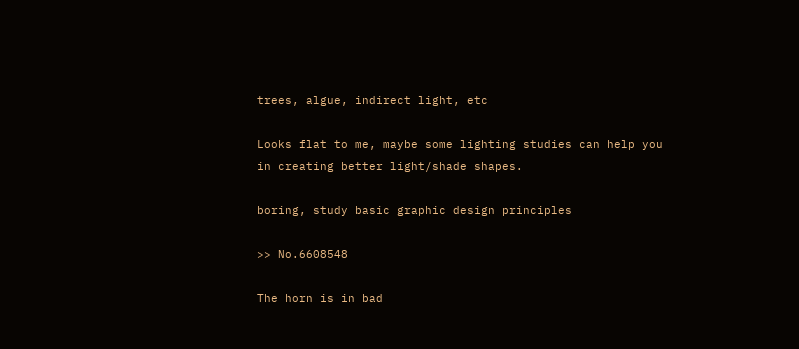trees, algue, indirect light, etc

Looks flat to me, maybe some lighting studies can help you in creating better light/shade shapes.

boring, study basic graphic design principles

>> No.6608548

The horn is in bad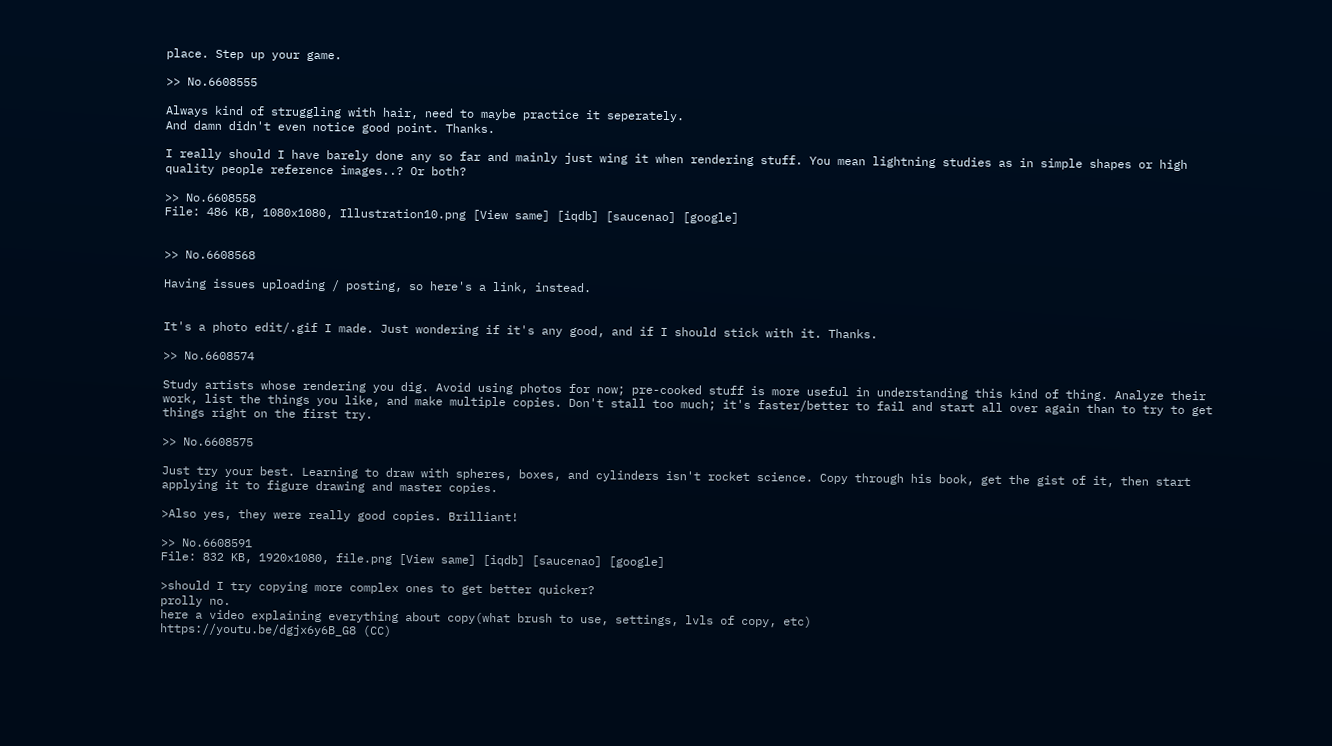place. Step up your game.

>> No.6608555

Always kind of struggling with hair, need to maybe practice it seperately.
And damn didn't even notice good point. Thanks.

I really should I have barely done any so far and mainly just wing it when rendering stuff. You mean lightning studies as in simple shapes or high quality people reference images..? Or both?

>> No.6608558
File: 486 KB, 1080x1080, Illustration10.png [View same] [iqdb] [saucenao] [google]


>> No.6608568

Having issues uploading / posting, so here's a link, instead.


It's a photo edit/.gif I made. Just wondering if it's any good, and if I should stick with it. Thanks.

>> No.6608574

Study artists whose rendering you dig. Avoid using photos for now; pre-cooked stuff is more useful in understanding this kind of thing. Analyze their work, list the things you like, and make multiple copies. Don't stall too much; it's faster/better to fail and start all over again than to try to get things right on the first try.

>> No.6608575

Just try your best. Learning to draw with spheres, boxes, and cylinders isn't rocket science. Copy through his book, get the gist of it, then start applying it to figure drawing and master copies.

>Also yes, they were really good copies. Brilliant!

>> No.6608591
File: 832 KB, 1920x1080, file.png [View same] [iqdb] [saucenao] [google]

>should I try copying more complex ones to get better quicker?
prolly no.
here a video explaining everything about copy(what brush to use, settings, lvls of copy, etc)
https://youtu.be/dgjx6y6B_G8 (CC)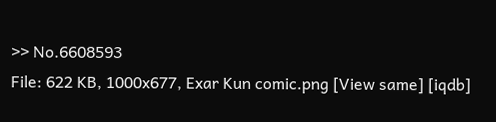>> No.6608593
File: 622 KB, 1000x677, Exar Kun comic.png [View same] [iqdb]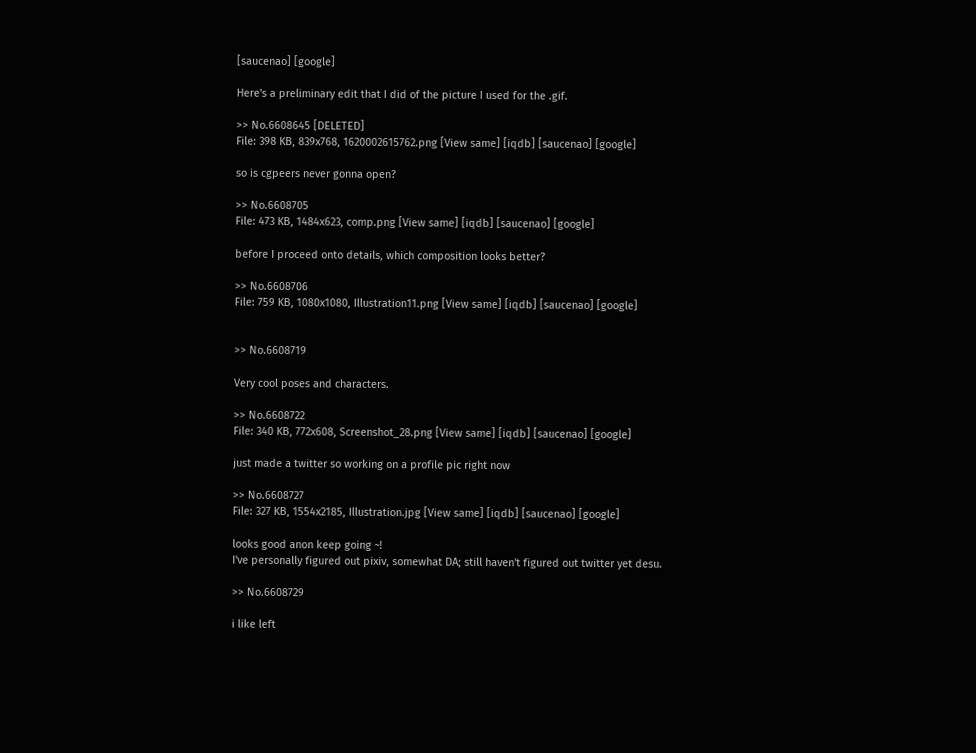[saucenao] [google]

Here's a preliminary edit that I did of the picture I used for the .gif.

>> No.6608645 [DELETED]
File: 398 KB, 839x768, 1620002615762.png [View same] [iqdb] [saucenao] [google]

so is cgpeers never gonna open?

>> No.6608705
File: 473 KB, 1484x623, comp.png [View same] [iqdb] [saucenao] [google]

before I proceed onto details, which composition looks better?

>> No.6608706
File: 759 KB, 1080x1080, Illustration11.png [View same] [iqdb] [saucenao] [google]


>> No.6608719

Very cool poses and characters.

>> No.6608722
File: 340 KB, 772x608, Screenshot_28.png [View same] [iqdb] [saucenao] [google]

just made a twitter so working on a profile pic right now

>> No.6608727
File: 327 KB, 1554x2185, Illustration.jpg [View same] [iqdb] [saucenao] [google]

looks good anon keep going ~!
I've personally figured out pixiv, somewhat DA; still haven't figured out twitter yet desu.

>> No.6608729

i like left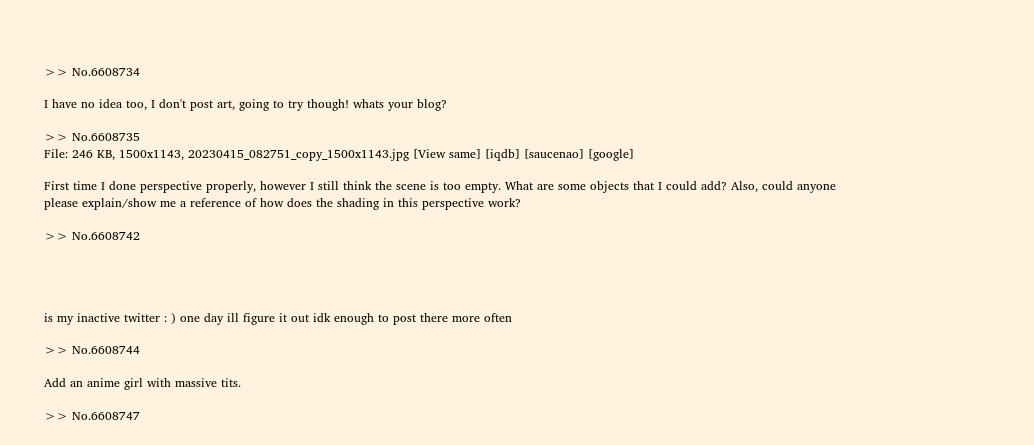>> No.6608734

I have no idea too, I don't post art, going to try though! whats your blog?

>> No.6608735
File: 246 KB, 1500x1143, 20230415_082751_copy_1500x1143.jpg [View same] [iqdb] [saucenao] [google]

First time I done perspective properly, however I still think the scene is too empty. What are some objects that I could add? Also, could anyone please explain/show me a reference of how does the shading in this perspective work?

>> No.6608742




is my inactive twitter : ) one day ill figure it out idk enough to post there more often

>> No.6608744

Add an anime girl with massive tits.

>> No.6608747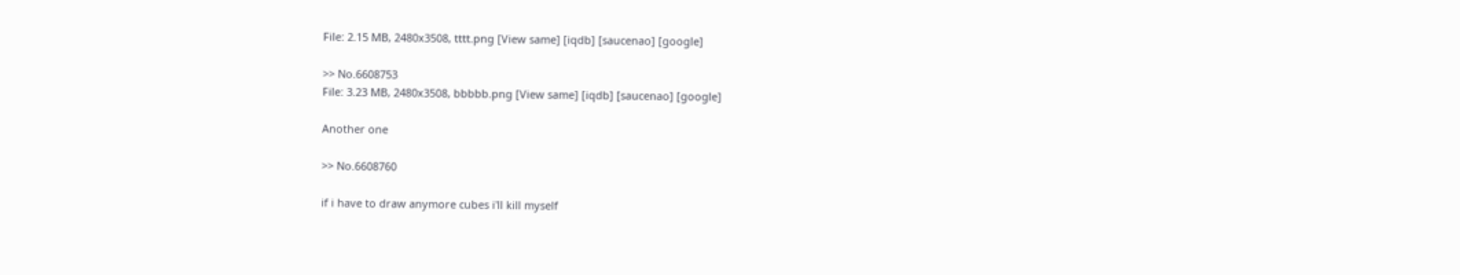File: 2.15 MB, 2480x3508, tttt.png [View same] [iqdb] [saucenao] [google]

>> No.6608753
File: 3.23 MB, 2480x3508, bbbbb.png [View same] [iqdb] [saucenao] [google]

Another one

>> No.6608760

if i have to draw anymore cubes i'll kill myself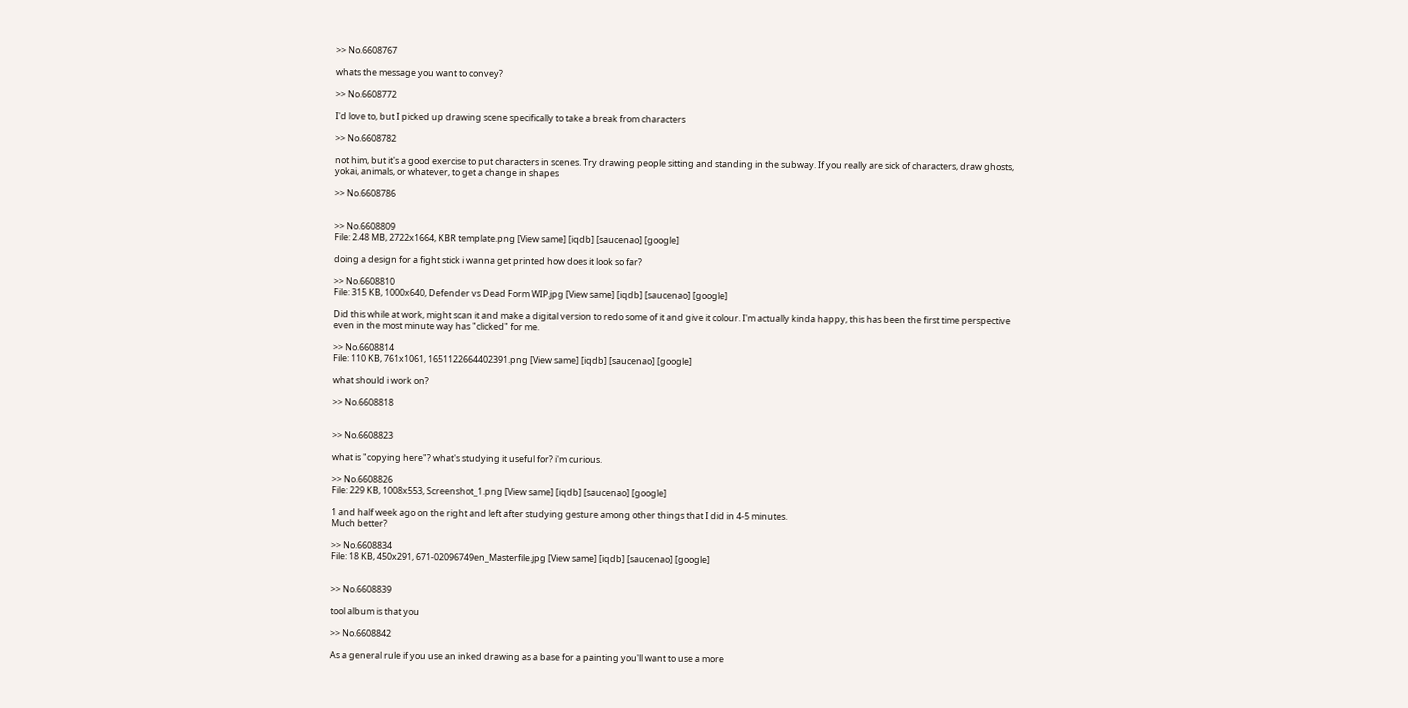>> No.6608767

whats the message you want to convey?

>> No.6608772

I'd love to, but I picked up drawing scene specifically to take a break from characters

>> No.6608782

not him, but it's a good exercise to put characters in scenes. Try drawing people sitting and standing in the subway. If you really are sick of characters, draw ghosts, yokai, animals, or whatever, to get a change in shapes

>> No.6608786


>> No.6608809
File: 2.48 MB, 2722x1664, KBR template.png [View same] [iqdb] [saucenao] [google]

doing a design for a fight stick i wanna get printed how does it look so far?

>> No.6608810
File: 315 KB, 1000x640, Defender vs Dead Form WIP.jpg [View same] [iqdb] [saucenao] [google]

Did this while at work, might scan it and make a digital version to redo some of it and give it colour. I'm actually kinda happy, this has been the first time perspective even in the most minute way has "clicked" for me.

>> No.6608814
File: 110 KB, 761x1061, 1651122664402391.png [View same] [iqdb] [saucenao] [google]

what should i work on?

>> No.6608818


>> No.6608823

what is "copying here"? what's studying it useful for? i'm curious.

>> No.6608826
File: 229 KB, 1008x553, Screenshot_1.png [View same] [iqdb] [saucenao] [google]

1 and half week ago on the right and left after studying gesture among other things that I did in 4-5 minutes.
Much better?

>> No.6608834
File: 18 KB, 450x291, 671-02096749en_Masterfile.jpg [View same] [iqdb] [saucenao] [google]


>> No.6608839

tool album is that you

>> No.6608842

As a general rule if you use an inked drawing as a base for a painting you'll want to use a more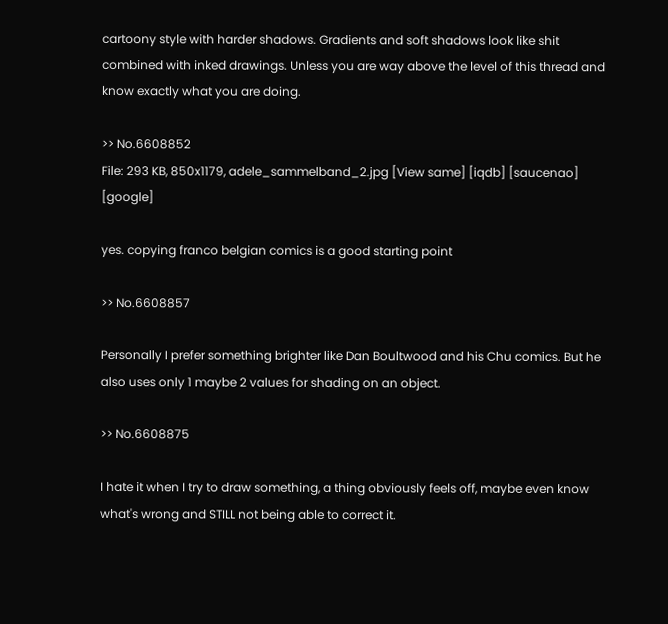cartoony style with harder shadows. Gradients and soft shadows look like shit combined with inked drawings. Unless you are way above the level of this thread and know exactly what you are doing.

>> No.6608852
File: 293 KB, 850x1179, adele_sammelband_2.jpg [View same] [iqdb] [saucenao] [google]

yes. copying franco belgian comics is a good starting point

>> No.6608857

Personally I prefer something brighter like Dan Boultwood and his Chu comics. But he also uses only 1 maybe 2 values for shading on an object.

>> No.6608875

I hate it when I try to draw something, a thing obviously feels off, maybe even know what's wrong and STILL not being able to correct it.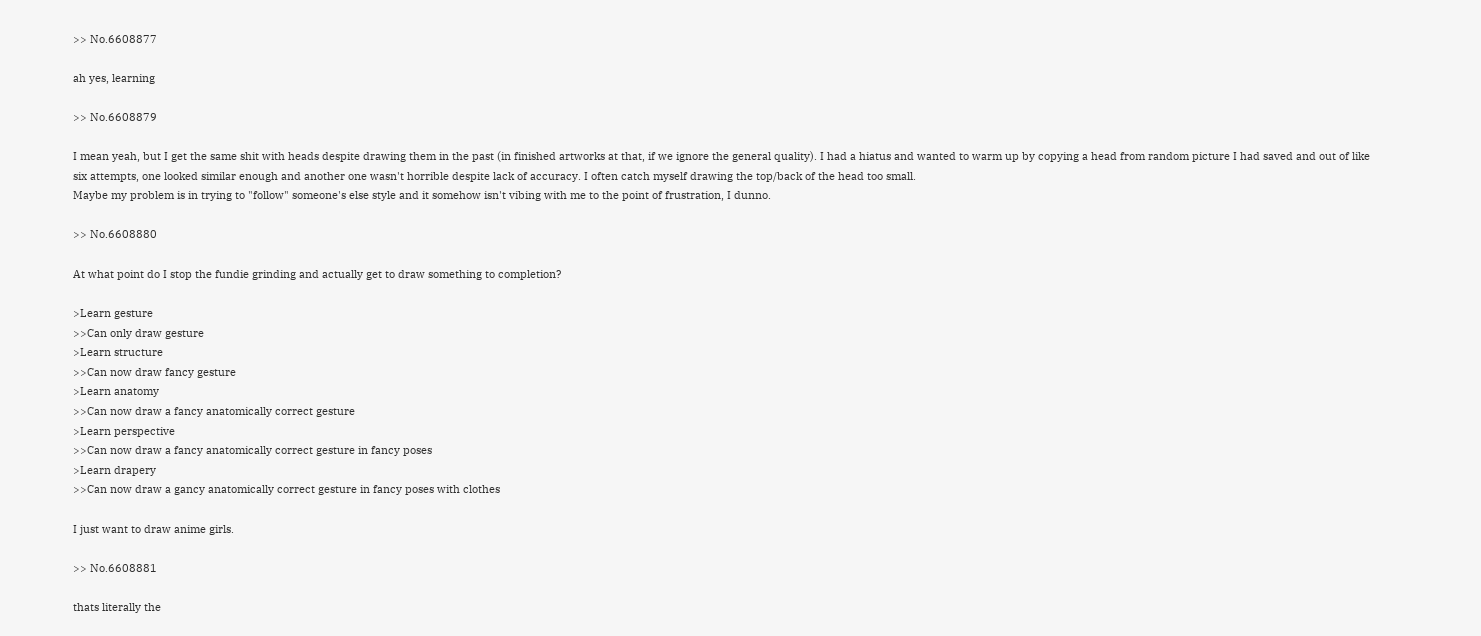>> No.6608877

ah yes, learning

>> No.6608879

I mean yeah, but I get the same shit with heads despite drawing them in the past (in finished artworks at that, if we ignore the general quality). I had a hiatus and wanted to warm up by copying a head from random picture I had saved and out of like six attempts, one looked similar enough and another one wasn't horrible despite lack of accuracy. I often catch myself drawing the top/back of the head too small.
Maybe my problem is in trying to "follow" someone's else style and it somehow isn't vibing with me to the point of frustration, I dunno.

>> No.6608880

At what point do I stop the fundie grinding and actually get to draw something to completion?

>Learn gesture
>>Can only draw gesture
>Learn structure
>>Can now draw fancy gesture
>Learn anatomy
>>Can now draw a fancy anatomically correct gesture
>Learn perspective
>>Can now draw a fancy anatomically correct gesture in fancy poses
>Learn drapery
>>Can now draw a gancy anatomically correct gesture in fancy poses with clothes

I just want to draw anime girls.

>> No.6608881

thats literally the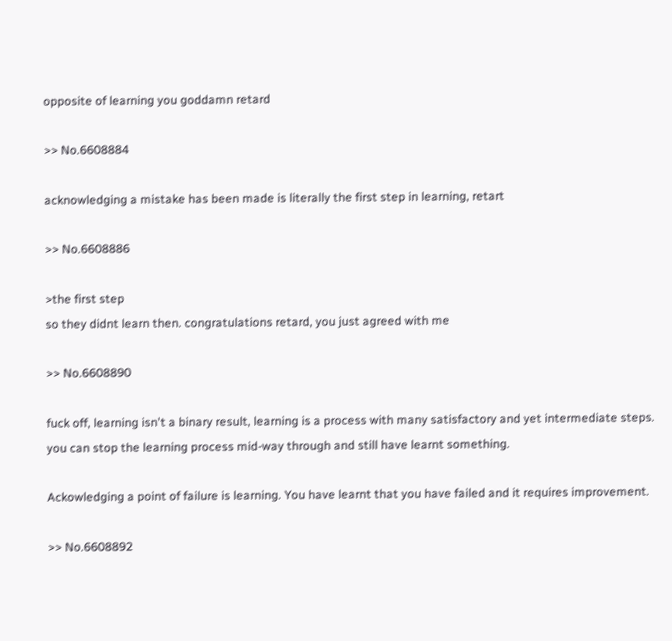opposite of learning you goddamn retard

>> No.6608884

acknowledging a mistake has been made is literally the first step in learning, retart

>> No.6608886

>the first step
so they didnt learn then. congratulations retard, you just agreed with me

>> No.6608890

fuck off, learning isn't a binary result, learning is a process with many satisfactory and yet intermediate steps. you can stop the learning process mid-way through and still have learnt something.

Ackowledging a point of failure is learning. You have learnt that you have failed and it requires improvement.

>> No.6608892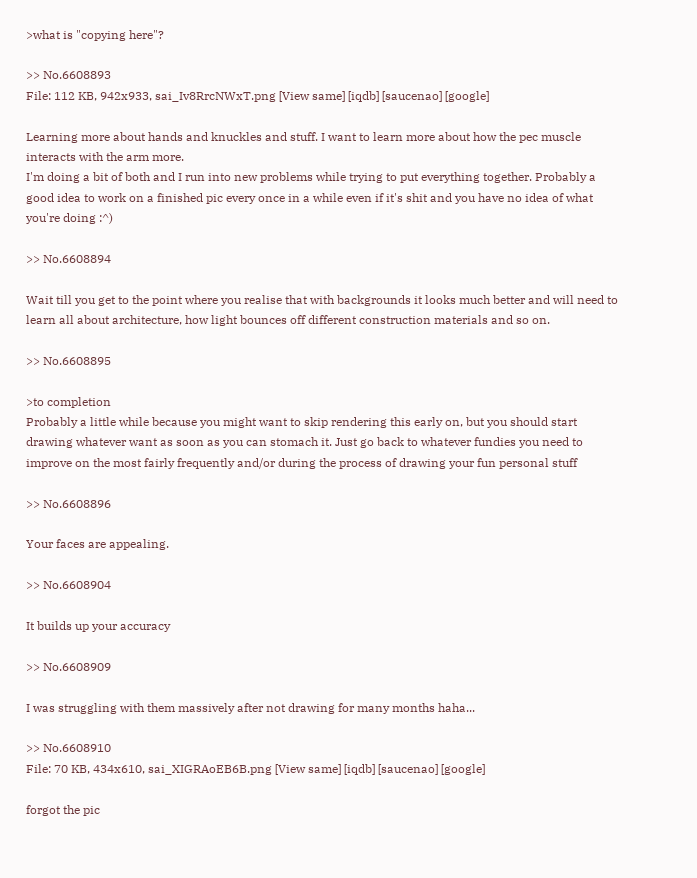>what is "copying here"?

>> No.6608893
File: 112 KB, 942x933, sai_Iv8RrcNWxT.png [View same] [iqdb] [saucenao] [google]

Learning more about hands and knuckles and stuff. I want to learn more about how the pec muscle interacts with the arm more.
I'm doing a bit of both and I run into new problems while trying to put everything together. Probably a good idea to work on a finished pic every once in a while even if it's shit and you have no idea of what you're doing :^)

>> No.6608894

Wait till you get to the point where you realise that with backgrounds it looks much better and will need to learn all about architecture, how light bounces off different construction materials and so on.

>> No.6608895

>to completion
Probably a little while because you might want to skip rendering this early on, but you should start drawing whatever want as soon as you can stomach it. Just go back to whatever fundies you need to improve on the most fairly frequently and/or during the process of drawing your fun personal stuff

>> No.6608896

Your faces are appealing.

>> No.6608904

It builds up your accuracy

>> No.6608909

I was struggling with them massively after not drawing for many months haha...

>> No.6608910
File: 70 KB, 434x610, sai_XIGRAoEB6B.png [View same] [iqdb] [saucenao] [google]

forgot the pic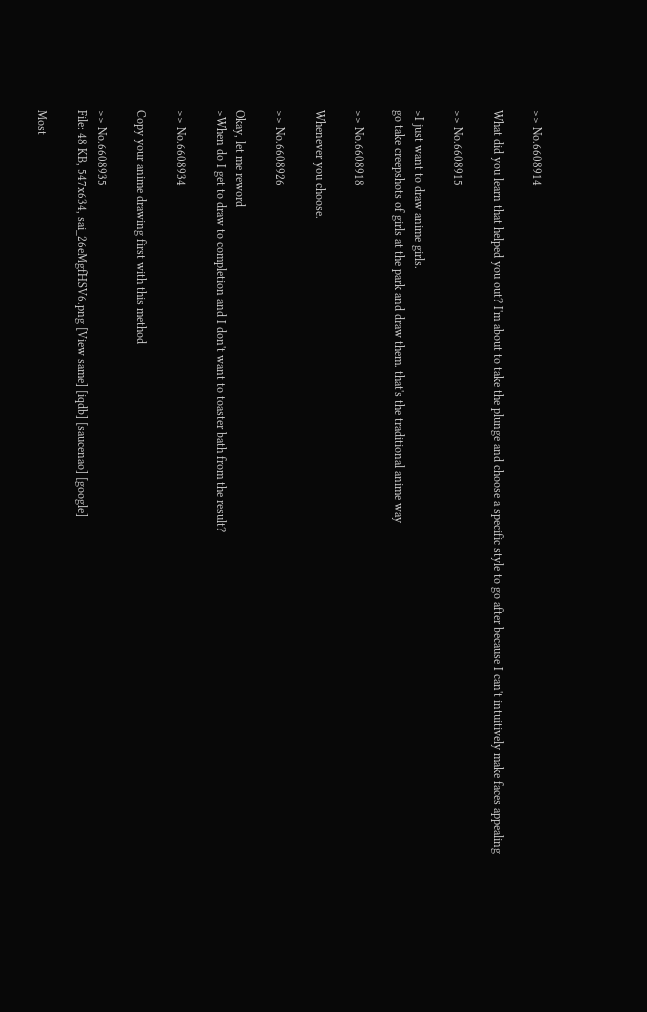>> No.6608914

What did you learn that helped you out? I'm about to take the plunge and choose a specific style to go after because I can't intuitively make faces appealing

>> No.6608915

>I just want to draw anime girls.
go take creepshots of girls at the park and draw them. that's the traditional anime way

>> No.6608918

Whenever you choose.

>> No.6608926

Okay, let me reword
>When do I get to draw to completion and I don't want to toaster bath from the result?

>> No.6608934

Copy your anime drawing first with this method

>> No.6608935
File: 48 KB, 547x634, sai_26eMgfHSV6.png [View same] [iqdb] [saucenao] [google]

Most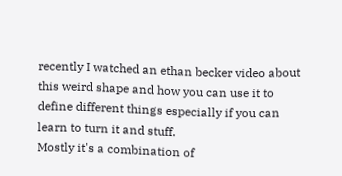recently I watched an ethan becker video about this weird shape and how you can use it to define different things especially if you can learn to turn it and stuff.
Mostly it's a combination of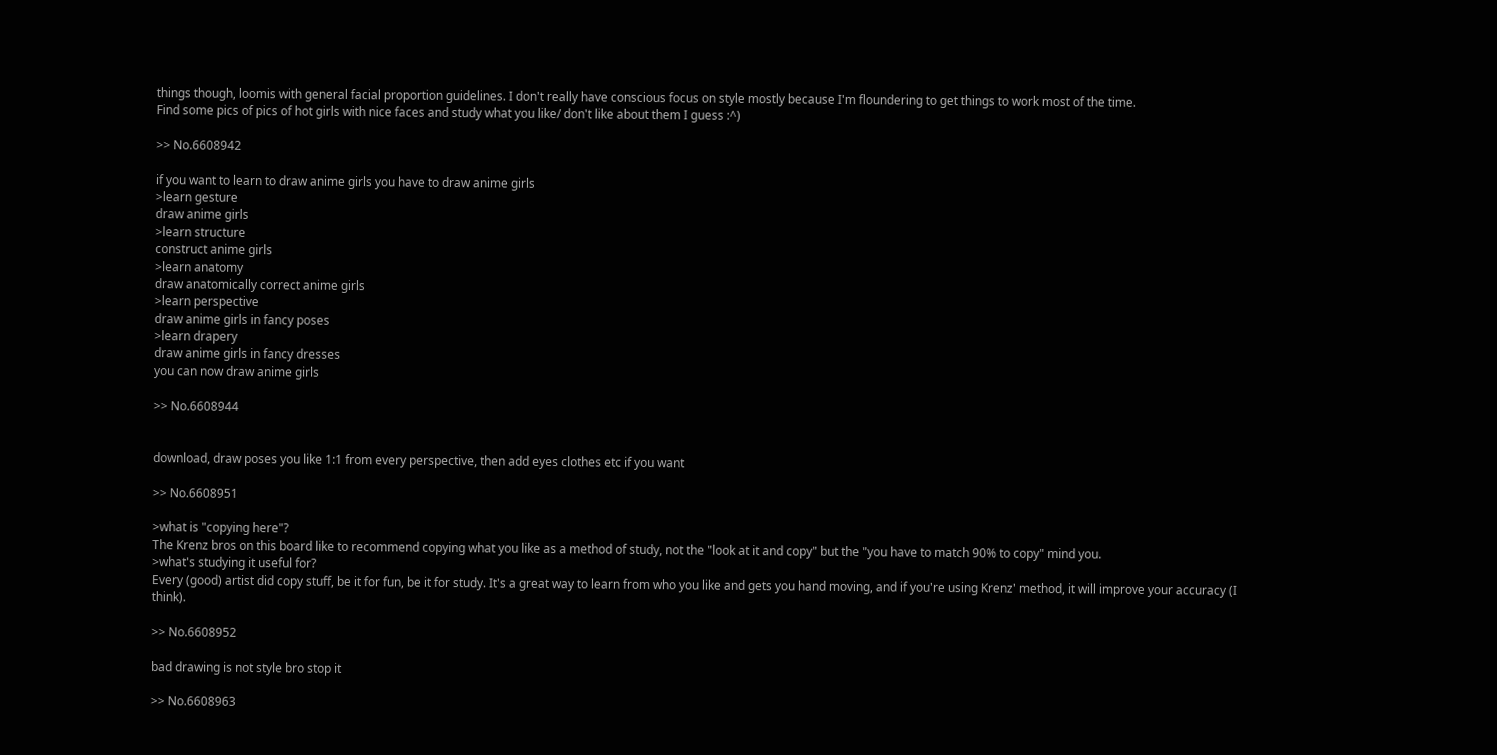things though, loomis with general facial proportion guidelines. I don't really have conscious focus on style mostly because I'm floundering to get things to work most of the time.
Find some pics of pics of hot girls with nice faces and study what you like/ don't like about them I guess :^)

>> No.6608942

if you want to learn to draw anime girls you have to draw anime girls
>learn gesture
draw anime girls
>learn structure
construct anime girls
>learn anatomy
draw anatomically correct anime girls
>learn perspective
draw anime girls in fancy poses
>learn drapery
draw anime girls in fancy dresses
you can now draw anime girls

>> No.6608944


download, draw poses you like 1:1 from every perspective, then add eyes clothes etc if you want

>> No.6608951

>what is "copying here"?
The Krenz bros on this board like to recommend copying what you like as a method of study, not the "look at it and copy" but the "you have to match 90% to copy" mind you.
>what's studying it useful for?
Every (good) artist did copy stuff, be it for fun, be it for study. It's a great way to learn from who you like and gets you hand moving, and if you're using Krenz' method, it will improve your accuracy (I think).

>> No.6608952

bad drawing is not style bro stop it

>> No.6608963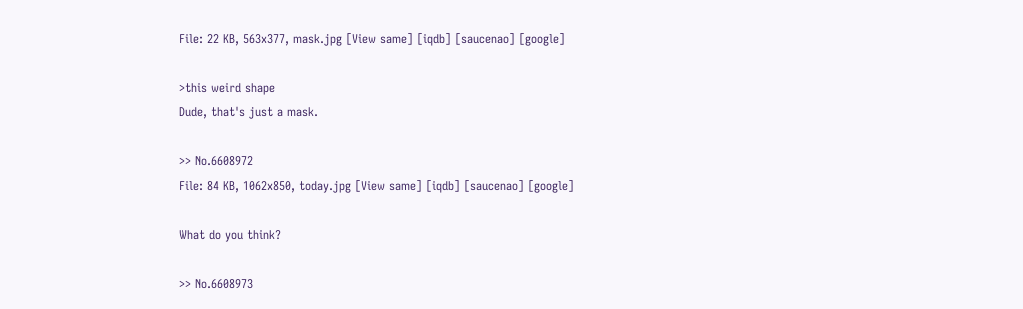File: 22 KB, 563x377, mask.jpg [View same] [iqdb] [saucenao] [google]

>this weird shape
Dude, that's just a mask.

>> No.6608972
File: 84 KB, 1062x850, today.jpg [View same] [iqdb] [saucenao] [google]

What do you think?

>> No.6608973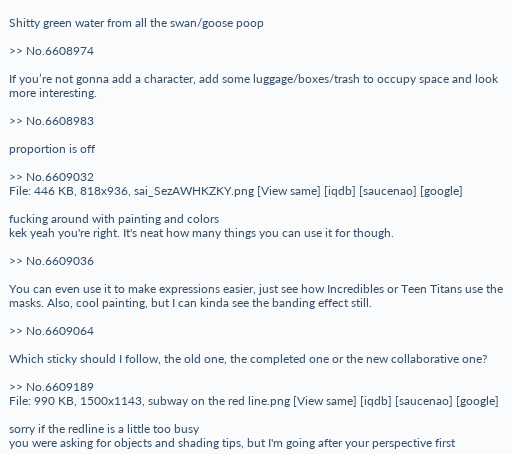Shitty green water from all the swan/goose poop

>> No.6608974

If you’re not gonna add a character, add some luggage/boxes/trash to occupy space and look more interesting.

>> No.6608983

proportion is off

>> No.6609032
File: 446 KB, 818x936, sai_SezAWHKZKY.png [View same] [iqdb] [saucenao] [google]

fucking around with painting and colors
kek yeah you're right. It's neat how many things you can use it for though.

>> No.6609036

You can even use it to make expressions easier, just see how Incredibles or Teen Titans use the masks. Also, cool painting, but I can kinda see the banding effect still.

>> No.6609064

Which sticky should I follow, the old one, the completed one or the new collaborative one?

>> No.6609189
File: 990 KB, 1500x1143, subway on the red line.png [View same] [iqdb] [saucenao] [google]

sorry if the redline is a little too busy
you were asking for objects and shading tips, but I'm going after your perspective first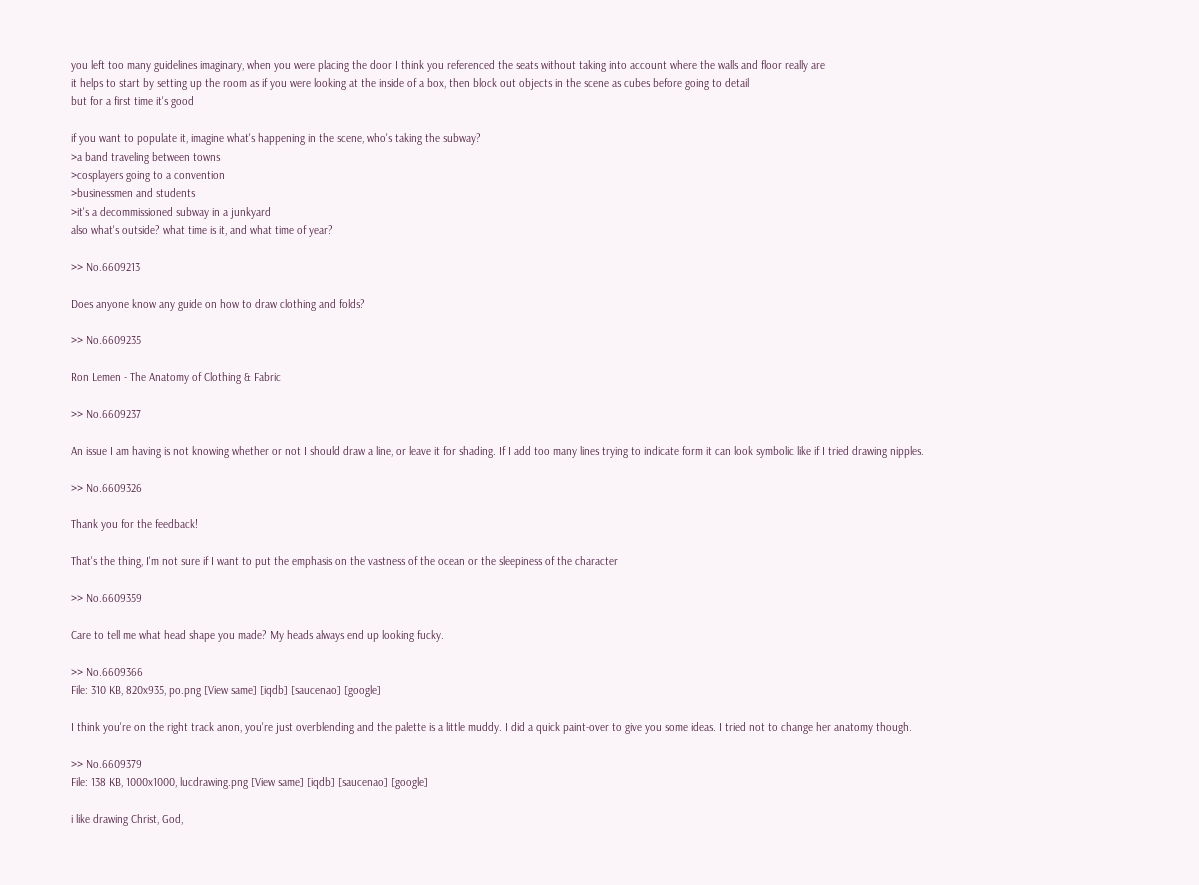you left too many guidelines imaginary, when you were placing the door I think you referenced the seats without taking into account where the walls and floor really are
it helps to start by setting up the room as if you were looking at the inside of a box, then block out objects in the scene as cubes before going to detail
but for a first time it's good

if you want to populate it, imagine what's happening in the scene, who's taking the subway?
>a band traveling between towns
>cosplayers going to a convention
>businessmen and students
>it's a decommissioned subway in a junkyard
also what's outside? what time is it, and what time of year?

>> No.6609213

Does anyone know any guide on how to draw clothing and folds?

>> No.6609235

Ron Lemen - The Anatomy of Clothing & Fabric

>> No.6609237

An issue I am having is not knowing whether or not I should draw a line, or leave it for shading. If I add too many lines trying to indicate form it can look symbolic like if I tried drawing nipples.

>> No.6609326

Thank you for the feedback!

That's the thing, I'm not sure if I want to put the emphasis on the vastness of the ocean or the sleepiness of the character

>> No.6609359

Care to tell me what head shape you made? My heads always end up looking fucky.

>> No.6609366
File: 310 KB, 820x935, po.png [View same] [iqdb] [saucenao] [google]

I think you're on the right track anon, you're just overblending and the palette is a little muddy. I did a quick paint-over to give you some ideas. I tried not to change her anatomy though.

>> No.6609379
File: 138 KB, 1000x1000, lucdrawing.png [View same] [iqdb] [saucenao] [google]

i like drawing Christ, God,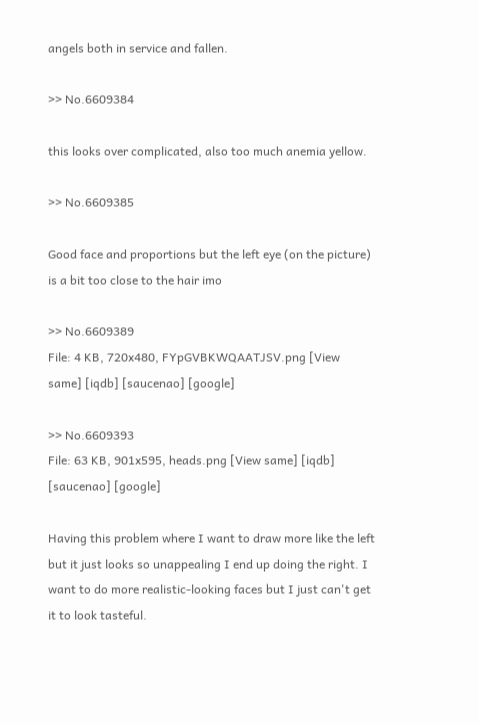angels both in service and fallen.

>> No.6609384

this looks over complicated, also too much anemia yellow.

>> No.6609385

Good face and proportions but the left eye (on the picture) is a bit too close to the hair imo

>> No.6609389
File: 4 KB, 720x480, FYpGVBKWQAATJSV.png [View same] [iqdb] [saucenao] [google]

>> No.6609393
File: 63 KB, 901x595, heads.png [View same] [iqdb] [saucenao] [google]

Having this problem where I want to draw more like the left but it just looks so unappealing I end up doing the right. I want to do more realistic-looking faces but I just can't get it to look tasteful.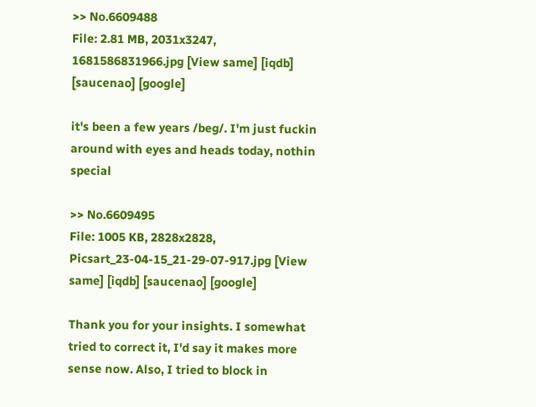>> No.6609488
File: 2.81 MB, 2031x3247, 1681586831966.jpg [View same] [iqdb] [saucenao] [google]

it's been a few years /beg/. I'm just fuckin around with eyes and heads today, nothin special

>> No.6609495
File: 1005 KB, 2828x2828, Picsart_23-04-15_21-29-07-917.jpg [View same] [iqdb] [saucenao] [google]

Thank you for your insights. I somewhat tried to correct it, I'd say it makes more sense now. Also, I tried to block in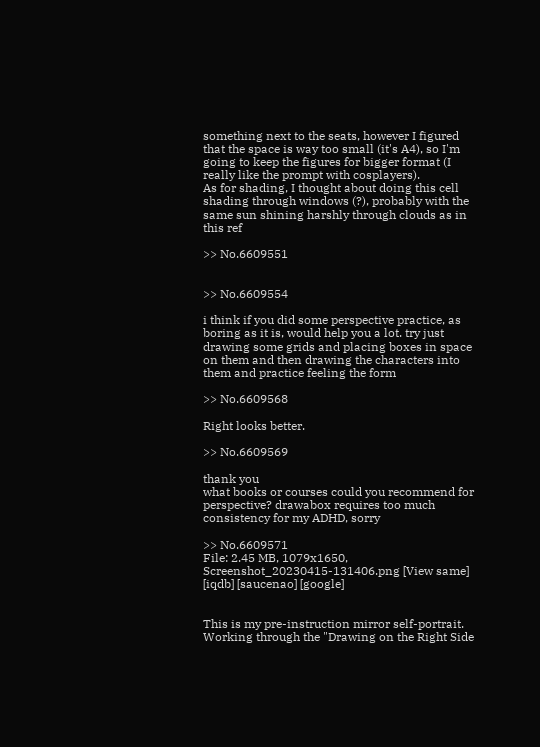something next to the seats, however I figured that the space is way too small (it's A4), so I'm going to keep the figures for bigger format (I really like the prompt with cosplayers).
As for shading, I thought about doing this cell shading through windows (?), probably with the same sun shining harshly through clouds as in this ref

>> No.6609551


>> No.6609554

i think if you did some perspective practice, as boring as it is, would help you a lot. try just drawing some grids and placing boxes in space on them and then drawing the characters into them and practice feeling the form

>> No.6609568

Right looks better.

>> No.6609569

thank you
what books or courses could you recommend for perspective? drawabox requires too much consistency for my ADHD, sorry

>> No.6609571
File: 2.45 MB, 1079x1650, Screenshot_20230415-131406.png [View same] [iqdb] [saucenao] [google]


This is my pre-instruction mirror self-portrait. Working through the "Drawing on the Right Side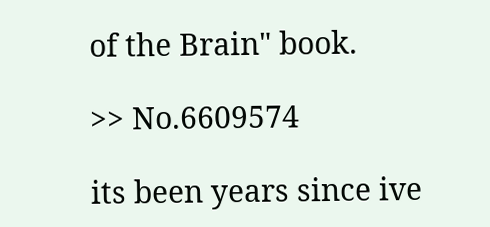of the Brain" book.

>> No.6609574

its been years since ive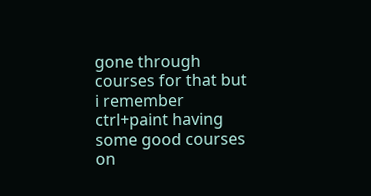gone through courses for that but i remember ctrl+paint having some good courses on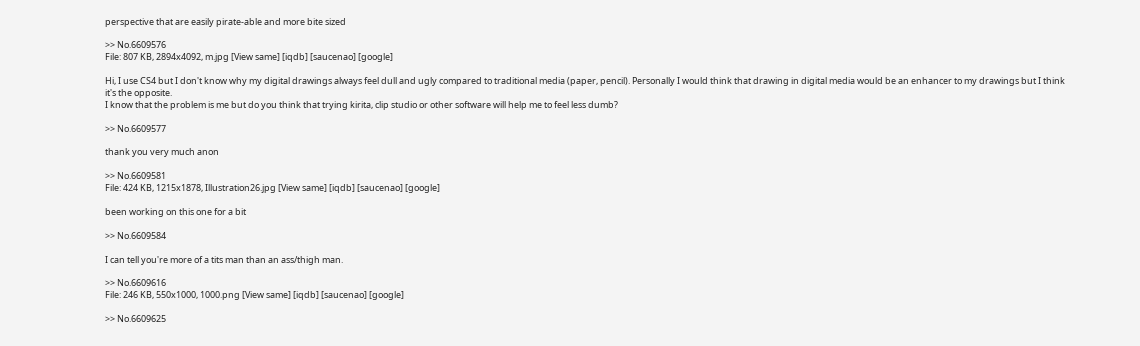perspective that are easily pirate-able and more bite sized

>> No.6609576
File: 807 KB, 2894x4092, m.jpg [View same] [iqdb] [saucenao] [google]

Hi, I use CS4 but I don't know why my digital drawings always feel dull and ugly compared to traditional media (paper, pencil). Personally I would think that drawing in digital media would be an enhancer to my drawings but I think it's the opposite.
I know that the problem is me but do you think that trying kirita, clip studio or other software will help me to feel less dumb?

>> No.6609577

thank you very much anon

>> No.6609581
File: 424 KB, 1215x1878, Illustration26.jpg [View same] [iqdb] [saucenao] [google]

been working on this one for a bit

>> No.6609584

I can tell you're more of a tits man than an ass/thigh man.

>> No.6609616
File: 246 KB, 550x1000, 1000.png [View same] [iqdb] [saucenao] [google]

>> No.6609625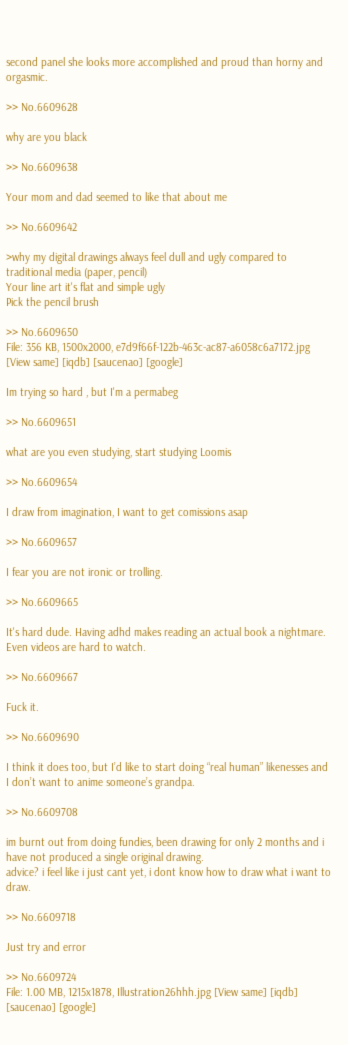second panel she looks more accomplished and proud than horny and orgasmic.

>> No.6609628

why are you black

>> No.6609638

Your mom and dad seemed to like that about me

>> No.6609642

>why my digital drawings always feel dull and ugly compared to traditional media (paper, pencil)
Your line art it's flat and simple ugly
Pick the pencil brush

>> No.6609650
File: 356 KB, 1500x2000, e7d9f66f-122b-463c-ac87-a6058c6a7172.jpg [View same] [iqdb] [saucenao] [google]

Im trying so hard , but I'm a permabeg

>> No.6609651

what are you even studying, start studying Loomis

>> No.6609654

I draw from imagination, I want to get comissions asap

>> No.6609657

I fear you are not ironic or trolling.

>> No.6609665

It's hard dude. Having adhd makes reading an actual book a nightmare. Even videos are hard to watch.

>> No.6609667

Fuck it.

>> No.6609690

I think it does too, but I’d like to start doing “real human” likenesses and I don’t want to anime someone’s grandpa.

>> No.6609708

im burnt out from doing fundies, been drawing for only 2 months and i have not produced a single original drawing.
advice? i feel like i just cant yet, i dont know how to draw what i want to draw.

>> No.6609718

Just try and error

>> No.6609724
File: 1.00 MB, 1215x1878, Illustration26hhh.jpg [View same] [iqdb] [saucenao] [google]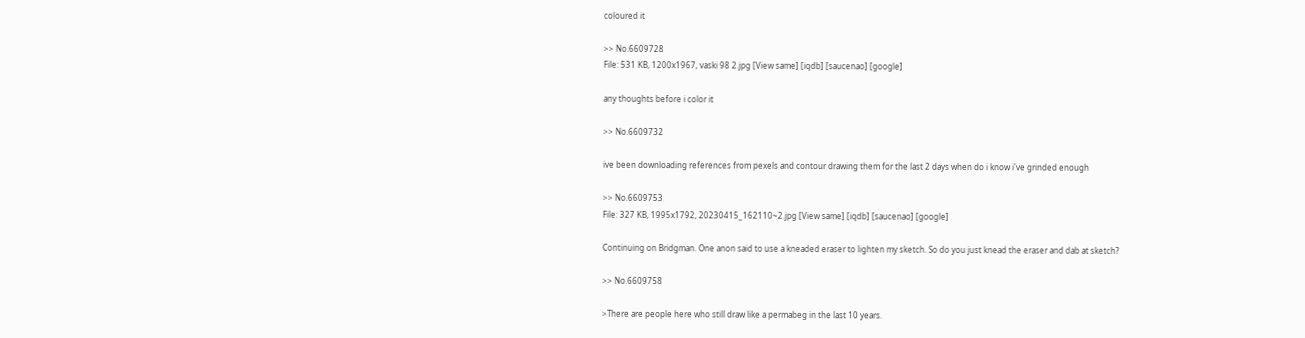coloured it

>> No.6609728
File: 531 KB, 1200x1967, vaski 98 2.jpg [View same] [iqdb] [saucenao] [google]

any thoughts before i color it

>> No.6609732

ive been downloading references from pexels and contour drawing them for the last 2 days when do i know i've grinded enough

>> No.6609753
File: 327 KB, 1995x1792, 20230415_162110~2.jpg [View same] [iqdb] [saucenao] [google]

Continuing on Bridgman. One anon said to use a kneaded eraser to lighten my sketch. So do you just knead the eraser and dab at sketch?

>> No.6609758

>There are people here who still draw like a permabeg in the last 10 years.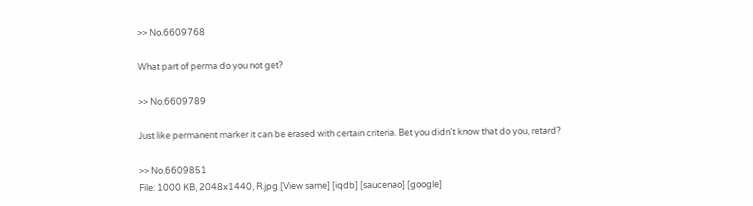>> No.6609768

What part of perma do you not get?

>> No.6609789

Just like permanent marker it can be erased with certain criteria. Bet you didn't know that do you, retard?

>> No.6609851
File: 1000 KB, 2048x1440, R.jpg [View same] [iqdb] [saucenao] [google]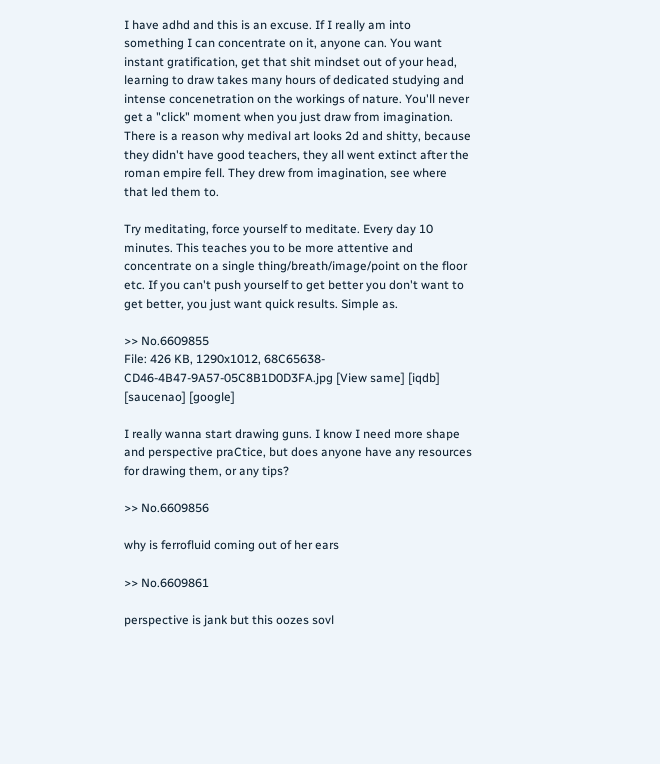I have adhd and this is an excuse. If I really am into something I can concentrate on it, anyone can. You want instant gratification, get that shit mindset out of your head, learning to draw takes many hours of dedicated studying and intense concenetration on the workings of nature. You'll never get a "click" moment when you just draw from imagination. There is a reason why medival art looks 2d and shitty, because they didn't have good teachers, they all went extinct after the roman empire fell. They drew from imagination, see where that led them to.

Try meditating, force yourself to meditate. Every day 10 minutes. This teaches you to be more attentive and concentrate on a single thing/breath/image/point on the floor etc. If you can't push yourself to get better you don't want to get better, you just want quick results. Simple as.

>> No.6609855
File: 426 KB, 1290x1012, 68C65638-CD46-4B47-9A57-05C8B1D0D3FA.jpg [View same] [iqdb] [saucenao] [google]

I really wanna start drawing guns. I know I need more shape and perspective praCtice, but does anyone have any resources for drawing them, or any tips?

>> No.6609856

why is ferrofluid coming out of her ears

>> No.6609861

perspective is jank but this oozes sovl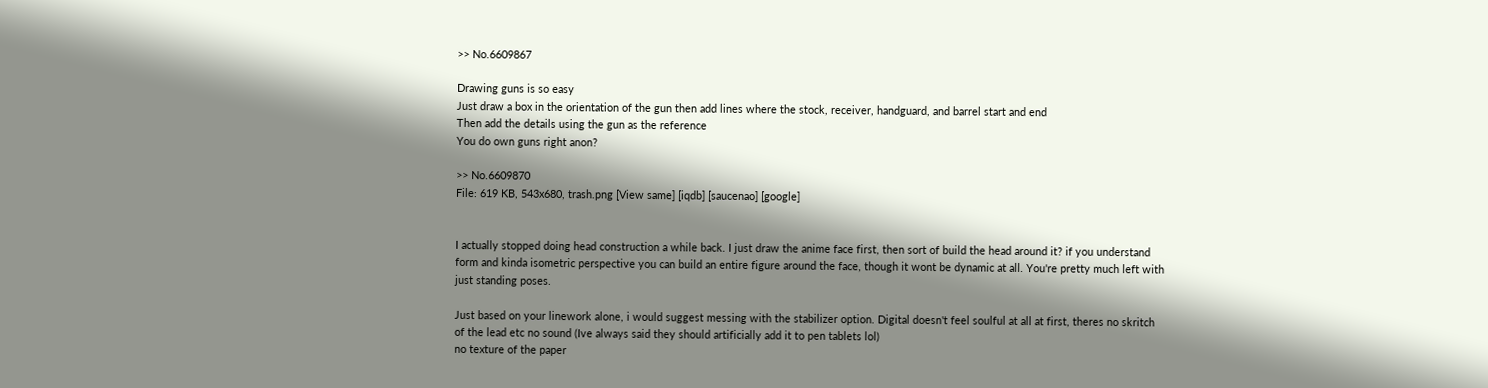>> No.6609867

Drawing guns is so easy
Just draw a box in the orientation of the gun then add lines where the stock, receiver, handguard, and barrel start and end
Then add the details using the gun as the reference
You do own guns right anon?

>> No.6609870
File: 619 KB, 543x680, trash.png [View same] [iqdb] [saucenao] [google]


I actually stopped doing head construction a while back. I just draw the anime face first, then sort of build the head around it? if you understand form and kinda isometric perspective you can build an entire figure around the face, though it wont be dynamic at all. You're pretty much left with just standing poses.

Just based on your linework alone, i would suggest messing with the stabilizer option. Digital doesn't feel soulful at all at first, theres no skritch of the lead etc no sound (Ive always said they should artificially add it to pen tablets lol)
no texture of the paper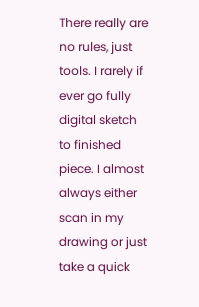There really are no rules, just tools. I rarely if ever go fully digital sketch to finished piece. I almost always either scan in my drawing or just take a quick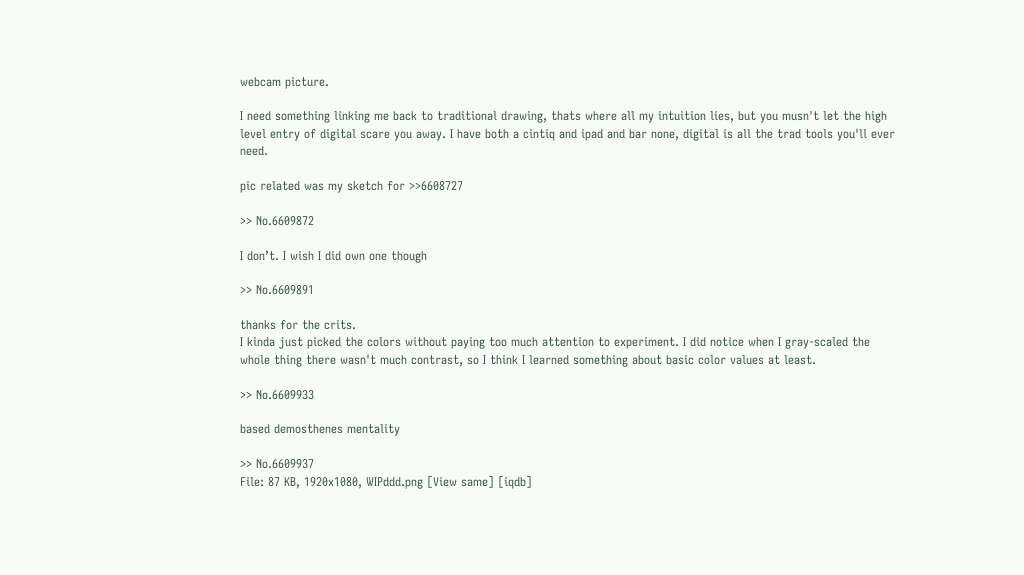webcam picture.

I need something linking me back to traditional drawing, thats where all my intuition lies, but you musn't let the high level entry of digital scare you away. I have both a cintiq and ipad and bar none, digital is all the trad tools you'll ever need.

pic related was my sketch for >>6608727

>> No.6609872

I don’t. I wish I did own one though

>> No.6609891

thanks for the crits.
I kinda just picked the colors without paying too much attention to experiment. I did notice when I gray-scaled the whole thing there wasn't much contrast, so I think I learned something about basic color values at least.

>> No.6609933

based demosthenes mentality

>> No.6609937
File: 87 KB, 1920x1080, WIPddd.png [View same] [iqdb]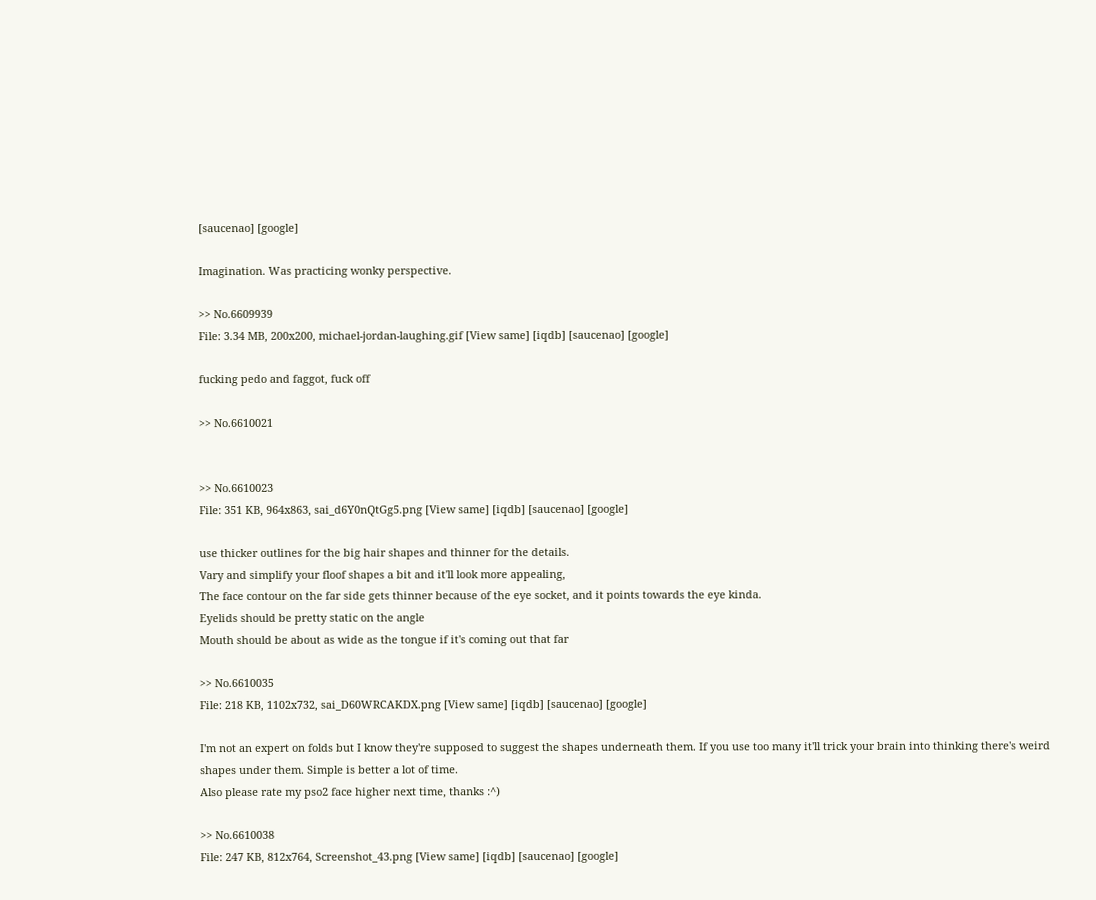[saucenao] [google]

Imagination. Was practicing wonky perspective.

>> No.6609939
File: 3.34 MB, 200x200, michael-jordan-laughing.gif [View same] [iqdb] [saucenao] [google]

fucking pedo and faggot, fuck off

>> No.6610021


>> No.6610023
File: 351 KB, 964x863, sai_d6Y0nQtGg5.png [View same] [iqdb] [saucenao] [google]

use thicker outlines for the big hair shapes and thinner for the details.
Vary and simplify your floof shapes a bit and it'll look more appealing,
The face contour on the far side gets thinner because of the eye socket, and it points towards the eye kinda.
Eyelids should be pretty static on the angle
Mouth should be about as wide as the tongue if it's coming out that far

>> No.6610035
File: 218 KB, 1102x732, sai_D60WRCAKDX.png [View same] [iqdb] [saucenao] [google]

I'm not an expert on folds but I know they're supposed to suggest the shapes underneath them. If you use too many it'll trick your brain into thinking there's weird shapes under them. Simple is better a lot of time.
Also please rate my pso2 face higher next time, thanks :^)

>> No.6610038
File: 247 KB, 812x764, Screenshot_43.png [View same] [iqdb] [saucenao] [google]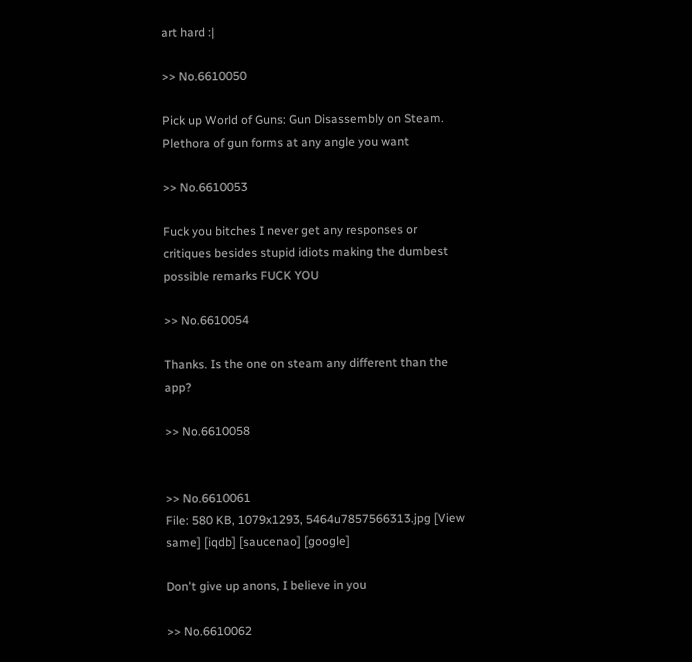art hard :|

>> No.6610050

Pick up World of Guns: Gun Disassembly on Steam. Plethora of gun forms at any angle you want

>> No.6610053

Fuck you bitches I never get any responses or critiques besides stupid idiots making the dumbest possible remarks FUCK YOU

>> No.6610054

Thanks. Is the one on steam any different than the app?

>> No.6610058


>> No.6610061
File: 580 KB, 1079x1293, 5464u7857566313.jpg [View same] [iqdb] [saucenao] [google]

Don't give up anons, I believe in you

>> No.6610062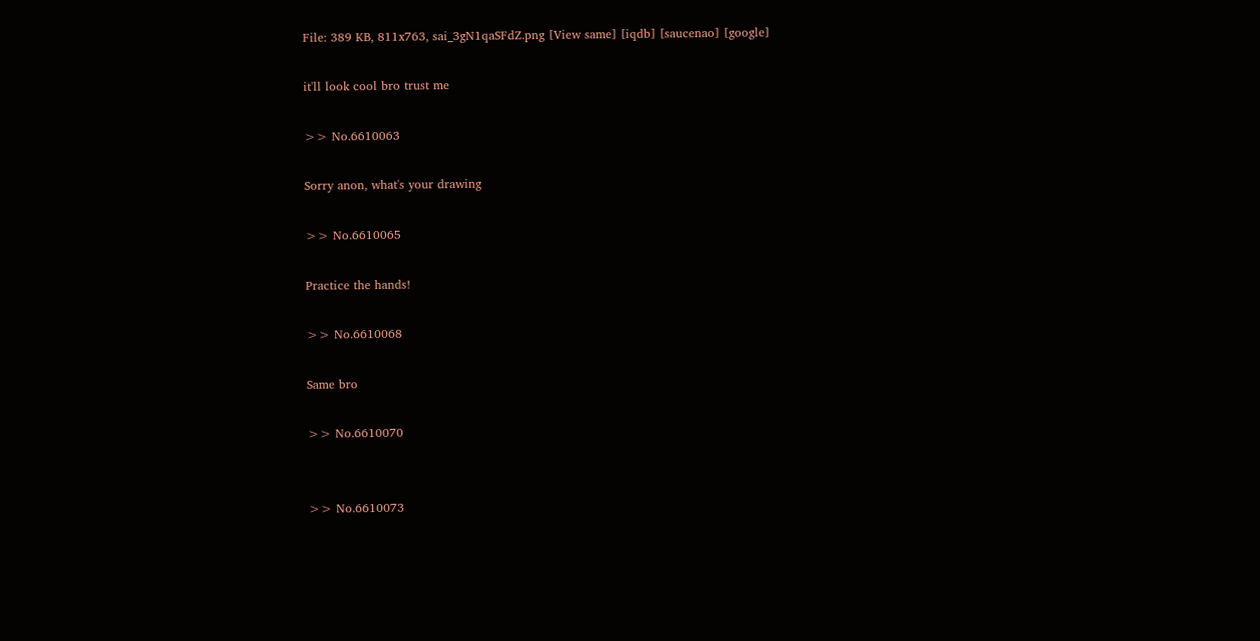File: 389 KB, 811x763, sai_3gN1qaSFdZ.png [View same] [iqdb] [saucenao] [google]

it'll look cool bro trust me

>> No.6610063

Sorry anon, what's your drawing

>> No.6610065

Practice the hands!

>> No.6610068

Same bro

>> No.6610070


>> No.6610073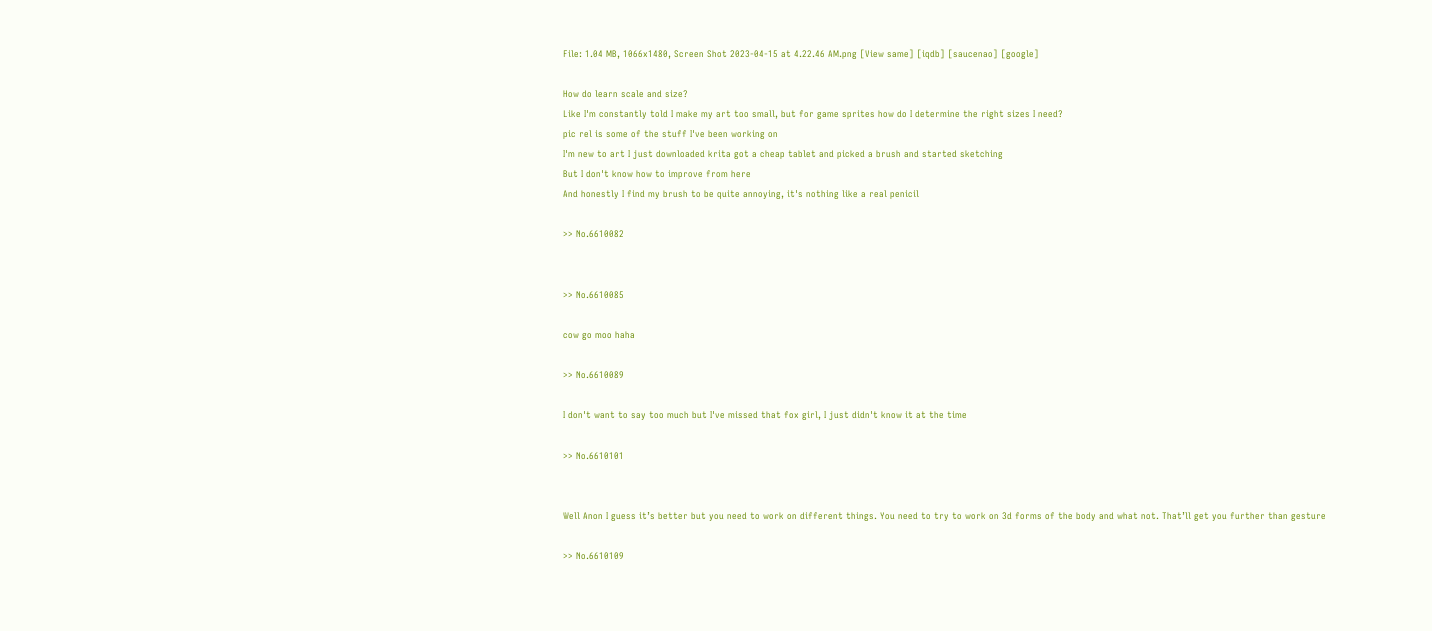File: 1.04 MB, 1066x1480, Screen Shot 2023-04-15 at 4.22.46 AM.png [View same] [iqdb] [saucenao] [google]

How do learn scale and size?
Like I'm constantly told I make my art too small, but for game sprites how do I determine the right sizes I need?
pic rel is some of the stuff I've been working on
I'm new to art I just downloaded krita got a cheap tablet and picked a brush and started sketching
But I don't know how to improve from here
And honestly I find my brush to be quite annoying, it's nothing like a real penicil

>> No.6610082


>> No.6610085

cow go moo haha

>> No.6610089

I don't want to say too much but I've missed that fox girl, I just didn't know it at the time

>> No.6610101


Well Anon I guess it’s better but you need to work on different things. You need to try to work on 3d forms of the body and what not. That’ll get you further than gesture

>> No.6610109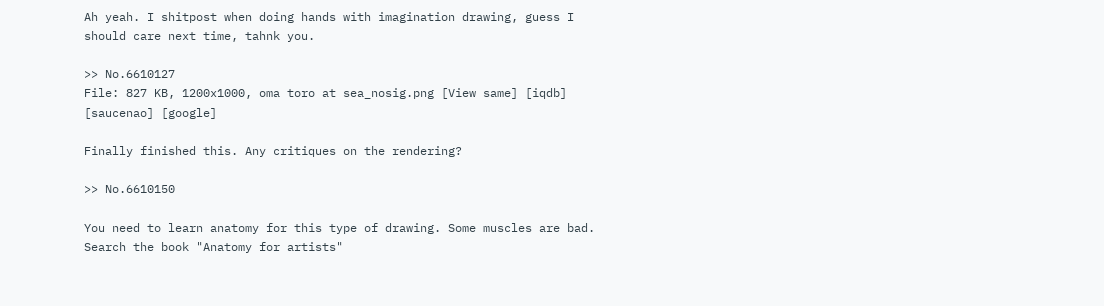Ah yeah. I shitpost when doing hands with imagination drawing, guess I should care next time, tahnk you.

>> No.6610127
File: 827 KB, 1200x1000, oma toro at sea_nosig.png [View same] [iqdb] [saucenao] [google]

Finally finished this. Any critiques on the rendering?

>> No.6610150

You need to learn anatomy for this type of drawing. Some muscles are bad.
Search the book "Anatomy for artists"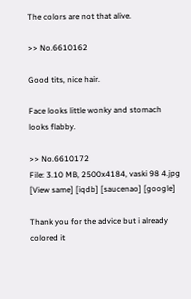The colors are not that alive.

>> No.6610162

Good tits, nice hair.

Face looks little wonky and stomach looks flabby.

>> No.6610172
File: 3.10 MB, 2500x4184, vaski 98 4.jpg [View same] [iqdb] [saucenao] [google]

Thank you for the advice but i already colored it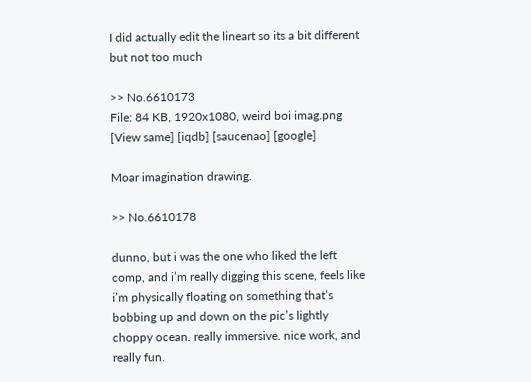I did actually edit the lineart so its a bit different but not too much

>> No.6610173
File: 84 KB, 1920x1080, weird boi imag.png [View same] [iqdb] [saucenao] [google]

Moar imagination drawing.

>> No.6610178

dunno, but i was the one who liked the left comp, and i’m really digging this scene, feels like i’m physically floating on something that’s bobbing up and down on the pic’s lightly choppy ocean. really immersive. nice work, and really fun.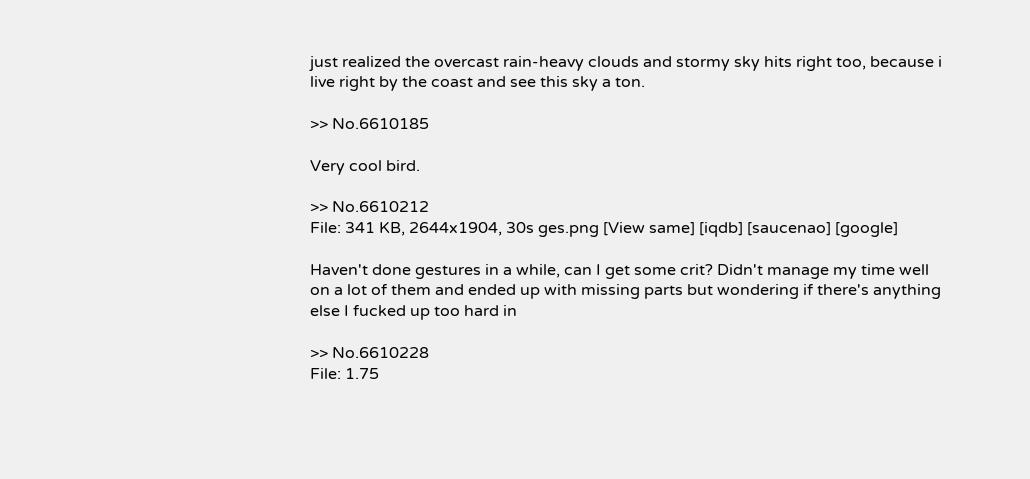just realized the overcast rain-heavy clouds and stormy sky hits right too, because i live right by the coast and see this sky a ton.

>> No.6610185

Very cool bird.

>> No.6610212
File: 341 KB, 2644x1904, 30s ges.png [View same] [iqdb] [saucenao] [google]

Haven't done gestures in a while, can I get some crit? Didn't manage my time well on a lot of them and ended up with missing parts but wondering if there's anything else I fucked up too hard in

>> No.6610228
File: 1.75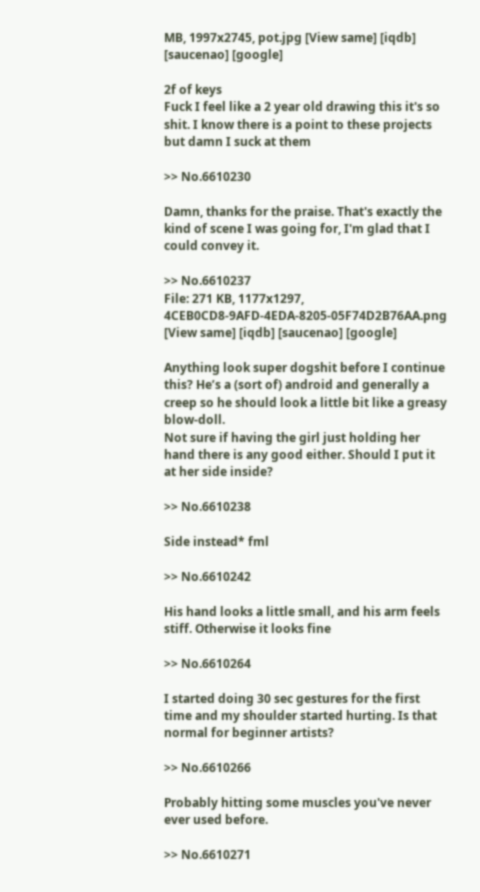MB, 1997x2745, pot.jpg [View same] [iqdb] [saucenao] [google]

2f of keys
Fuck I feel like a 2 year old drawing this it's so shit. I know there is a point to these projects but damn I suck at them

>> No.6610230

Damn, thanks for the praise. That's exactly the kind of scene I was going for, I'm glad that I could convey it.

>> No.6610237
File: 271 KB, 1177x1297, 4CEB0CD8-9AFD-4EDA-8205-05F74D2B76AA.png [View same] [iqdb] [saucenao] [google]

Anything look super dogshit before I continue this? He’s a (sort of) android and generally a creep so he should look a little bit like a greasy blow-doll.
Not sure if having the girl just holding her hand there is any good either. Should I put it at her side inside?

>> No.6610238

Side instead* fml

>> No.6610242

His hand looks a little small, and his arm feels stiff. Otherwise it looks fine

>> No.6610264

I started doing 30 sec gestures for the first time and my shoulder started hurting. Is that normal for beginner artists?

>> No.6610266

Probably hitting some muscles you've never ever used before.

>> No.6610271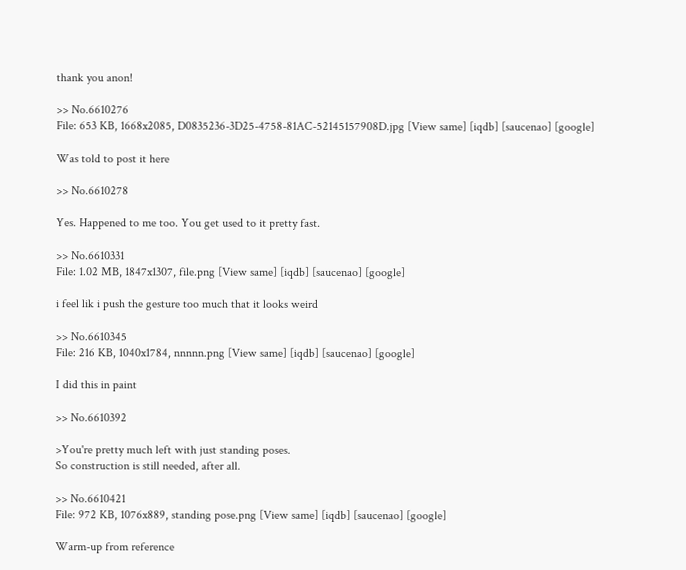thank you anon!

>> No.6610276
File: 653 KB, 1668x2085, D0835236-3D25-4758-81AC-52145157908D.jpg [View same] [iqdb] [saucenao] [google]

Was told to post it here

>> No.6610278

Yes. Happened to me too. You get used to it pretty fast.

>> No.6610331
File: 1.02 MB, 1847x1307, file.png [View same] [iqdb] [saucenao] [google]

i feel lik i push the gesture too much that it looks weird

>> No.6610345
File: 216 KB, 1040x1784, nnnnn.png [View same] [iqdb] [saucenao] [google]

I did this in paint

>> No.6610392

>You're pretty much left with just standing poses.
So construction is still needed, after all.

>> No.6610421
File: 972 KB, 1076x889, standing pose.png [View same] [iqdb] [saucenao] [google]

Warm-up from reference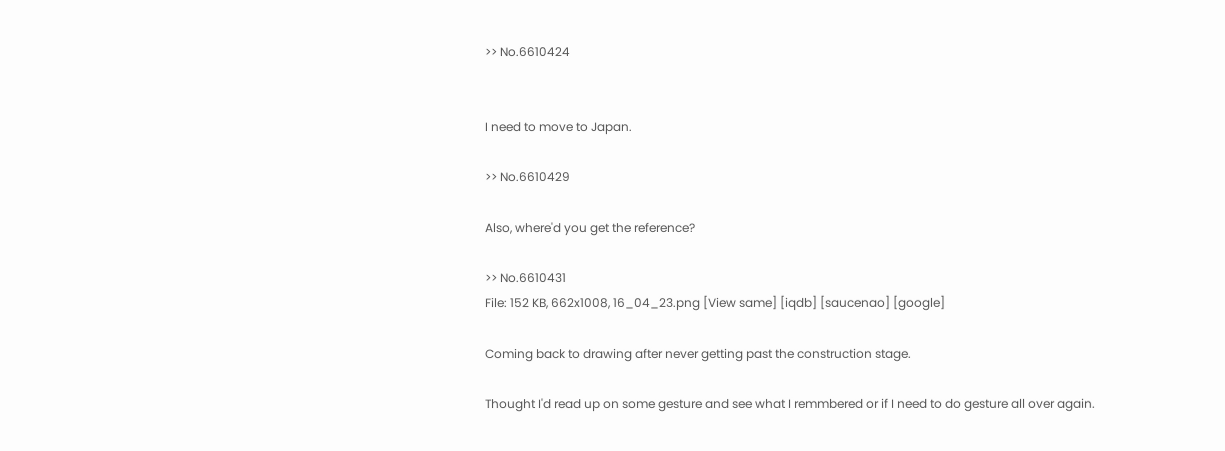>> No.6610424


I need to move to Japan.

>> No.6610429

Also, where'd you get the reference?

>> No.6610431
File: 152 KB, 662x1008, 16_04_23.png [View same] [iqdb] [saucenao] [google]

Coming back to drawing after never getting past the construction stage.

Thought I'd read up on some gesture and see what I remmbered or if I need to do gesture all over again.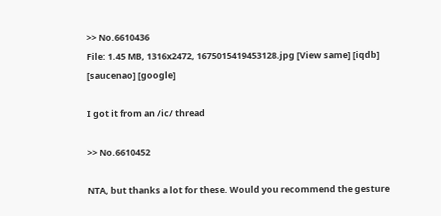>> No.6610436
File: 1.45 MB, 1316x2472, 1675015419453128.jpg [View same] [iqdb] [saucenao] [google]

I got it from an /ic/ thread

>> No.6610452

NTA, but thanks a lot for these. Would you recommend the gesture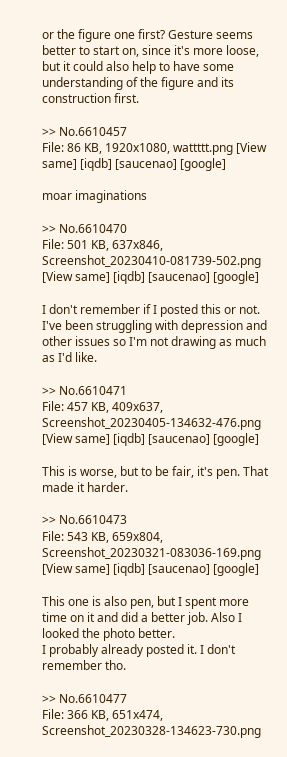or the figure one first? Gesture seems better to start on, since it's more loose, but it could also help to have some understanding of the figure and its construction first.

>> No.6610457
File: 86 KB, 1920x1080, wattttt.png [View same] [iqdb] [saucenao] [google]

moar imaginations

>> No.6610470
File: 501 KB, 637x846, Screenshot_20230410-081739-502.png [View same] [iqdb] [saucenao] [google]

I don't remember if I posted this or not.
I've been struggling with depression and other issues so I'm not drawing as much as I'd like.

>> No.6610471
File: 457 KB, 409x637, Screenshot_20230405-134632-476.png [View same] [iqdb] [saucenao] [google]

This is worse, but to be fair, it's pen. That made it harder.

>> No.6610473
File: 543 KB, 659x804, Screenshot_20230321-083036-169.png [View same] [iqdb] [saucenao] [google]

This one is also pen, but I spent more time on it and did a better job. Also I looked the photo better.
I probably already posted it. I don't remember tho.

>> No.6610477
File: 366 KB, 651x474, Screenshot_20230328-134623-730.png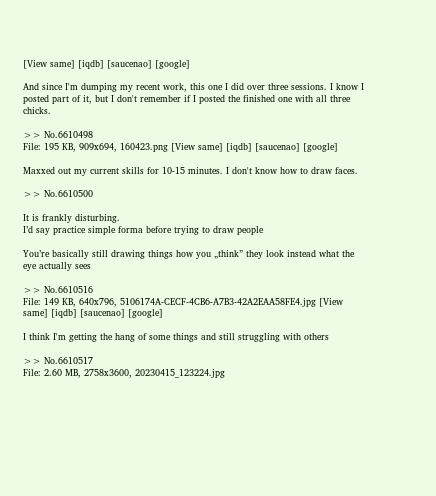[View same] [iqdb] [saucenao] [google]

And since I'm dumping my recent work, this one I did over three sessions. I know I posted part of it, but I don't remember if I posted the finished one with all three chicks.

>> No.6610498
File: 195 KB, 909x694, 160423.png [View same] [iqdb] [saucenao] [google]

Maxxed out my current skills for 10-15 minutes. I don't know how to draw faces.

>> No.6610500

It is frankly disturbing.
I’d say practice simple forma before trying to draw people

You’re basically still drawing things how you „think” they look instead what the eye actually sees

>> No.6610516
File: 149 KB, 640x796, 5106174A-CECF-4CB6-A7B3-42A2EAA58FE4.jpg [View same] [iqdb] [saucenao] [google]

I think I'm getting the hang of some things and still struggling with others

>> No.6610517
File: 2.60 MB, 2758x3600, 20230415_123224.jpg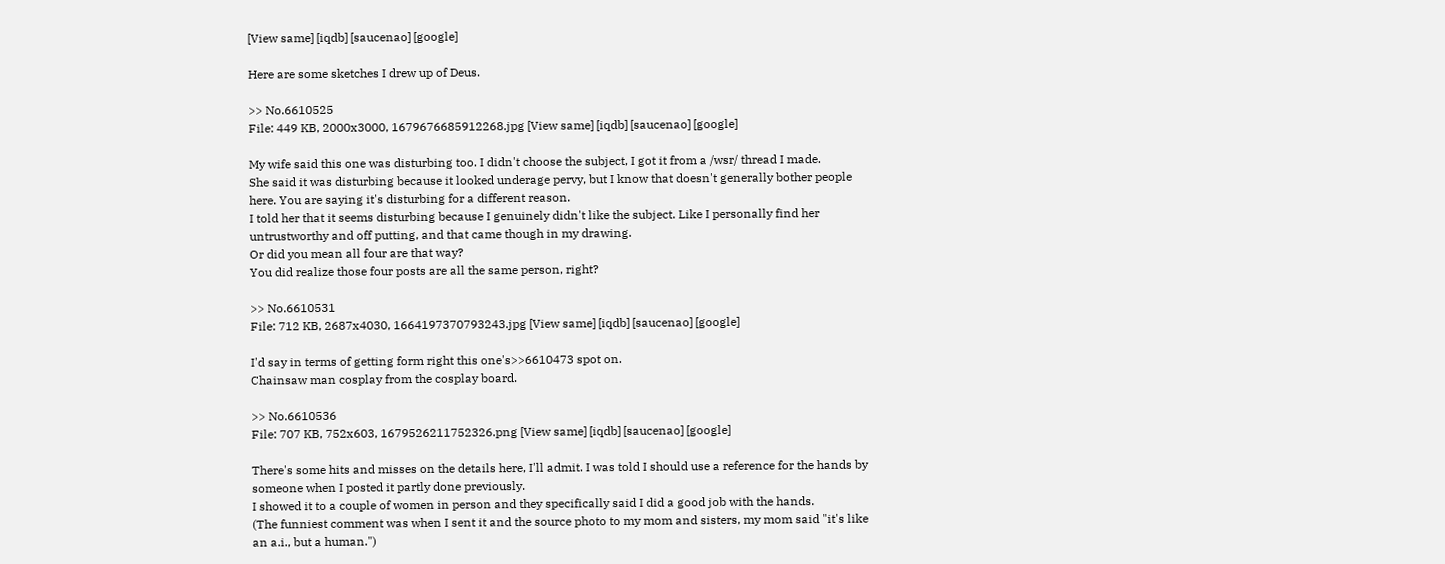[View same] [iqdb] [saucenao] [google]

Here are some sketches I drew up of Deus.

>> No.6610525
File: 449 KB, 2000x3000, 1679676685912268.jpg [View same] [iqdb] [saucenao] [google]

My wife said this one was disturbing too. I didn't choose the subject, I got it from a /wsr/ thread I made.
She said it was disturbing because it looked underage pervy, but I know that doesn't generally bother people here. You are saying it's disturbing for a different reason.
I told her that it seems disturbing because I genuinely didn't like the subject. Like I personally find her untrustworthy and off putting, and that came though in my drawing.
Or did you mean all four are that way?
You did realize those four posts are all the same person, right?

>> No.6610531
File: 712 KB, 2687x4030, 1664197370793243.jpg [View same] [iqdb] [saucenao] [google]

I'd say in terms of getting form right this one's>>6610473 spot on.
Chainsaw man cosplay from the cosplay board.

>> No.6610536
File: 707 KB, 752x603, 1679526211752326.png [View same] [iqdb] [saucenao] [google]

There's some hits and misses on the details here, I'll admit. I was told I should use a reference for the hands by someone when I posted it partly done previously.
I showed it to a couple of women in person and they specifically said I did a good job with the hands.
(The funniest comment was when I sent it and the source photo to my mom and sisters, my mom said "it's like an a.i., but a human.")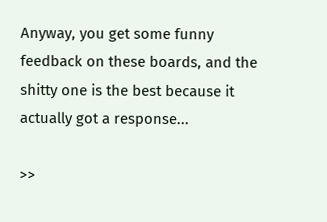Anyway, you get some funny feedback on these boards, and the shitty one is the best because it actually got a response...

>>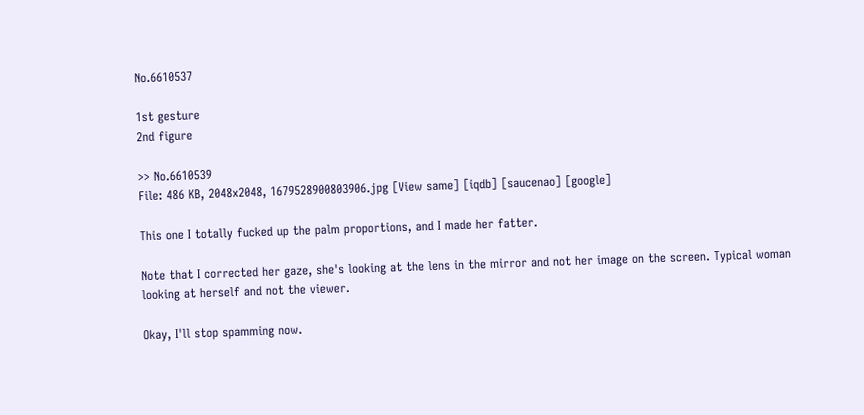No.6610537

1st gesture
2nd figure

>> No.6610539
File: 486 KB, 2048x2048, 1679528900803906.jpg [View same] [iqdb] [saucenao] [google]

This one I totally fucked up the palm proportions, and I made her fatter.

Note that I corrected her gaze, she's looking at the lens in the mirror and not her image on the screen. Typical woman looking at herself and not the viewer.

Okay, I'll stop spamming now.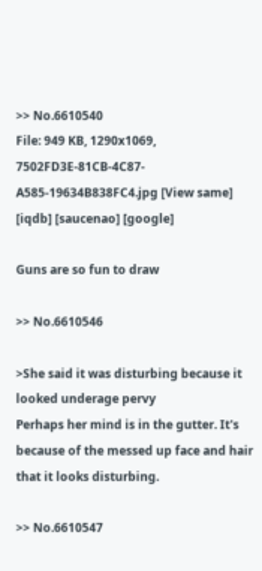>> No.6610540
File: 949 KB, 1290x1069, 7502FD3E-81CB-4C87-A585-19634B838FC4.jpg [View same] [iqdb] [saucenao] [google]

Guns are so fun to draw

>> No.6610546

>She said it was disturbing because it looked underage pervy
Perhaps her mind is in the gutter. It's because of the messed up face and hair that it looks disturbing.

>> No.6610547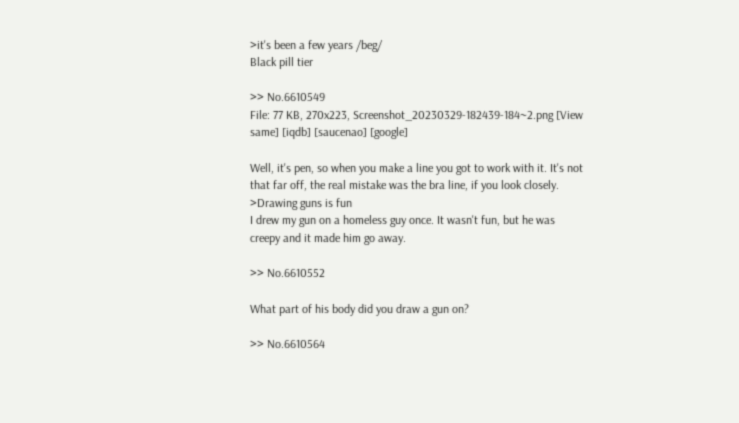>it's been a few years /beg/
Black pill tier

>> No.6610549
File: 77 KB, 270x223, Screenshot_20230329-182439-184~2.png [View same] [iqdb] [saucenao] [google]

Well, it's pen, so when you make a line you got to work with it. It's not that far off, the real mistake was the bra line, if you look closely.
>Drawing guns is fun
I drew my gun on a homeless guy once. It wasn't fun, but he was creepy and it made him go away.

>> No.6610552

What part of his body did you draw a gun on?

>> No.6610564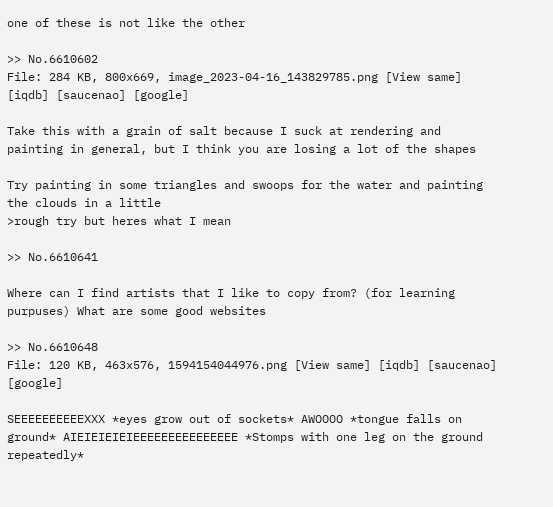one of these is not like the other

>> No.6610602
File: 284 KB, 800x669, image_2023-04-16_143829785.png [View same] [iqdb] [saucenao] [google]

Take this with a grain of salt because I suck at rendering and painting in general, but I think you are losing a lot of the shapes

Try painting in some triangles and swoops for the water and painting the clouds in a little
>rough try but heres what I mean

>> No.6610641

Where can I find artists that I like to copy from? (for learning purpuses) What are some good websites

>> No.6610648
File: 120 KB, 463x576, 1594154044976.png [View same] [iqdb] [saucenao] [google]

SEEEEEEEEEEXXX *eyes grow out of sockets* AWOOOO *tongue falls on ground* AIEIEIEIEIEEEEEEEEEEEEEEE *Stomps with one leg on the ground repeatedly*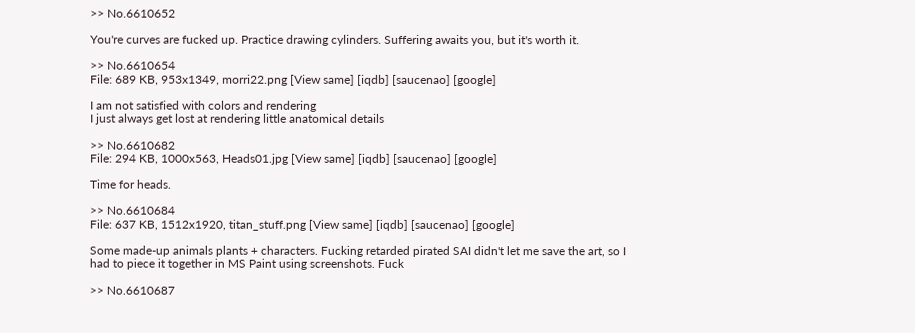>> No.6610652

You're curves are fucked up. Practice drawing cylinders. Suffering awaits you, but it's worth it.

>> No.6610654
File: 689 KB, 953x1349, morri22.png [View same] [iqdb] [saucenao] [google]

I am not satisfied with colors and rendering
I just always get lost at rendering little anatomical details

>> No.6610682
File: 294 KB, 1000x563, Heads01.jpg [View same] [iqdb] [saucenao] [google]

Time for heads.

>> No.6610684
File: 637 KB, 1512x1920, titan_stuff.png [View same] [iqdb] [saucenao] [google]

Some made-up animals plants + characters. Fucking retarded pirated SAI didn't let me save the art, so I had to piece it together in MS Paint using screenshots. Fuck

>> No.6610687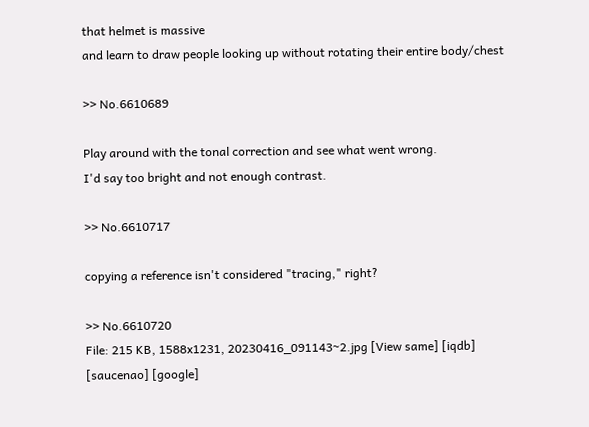that helmet is massive
and learn to draw people looking up without rotating their entire body/chest

>> No.6610689

Play around with the tonal correction and see what went wrong.
I'd say too bright and not enough contrast.

>> No.6610717

copying a reference isn't considered "tracing," right?

>> No.6610720
File: 215 KB, 1588x1231, 20230416_091143~2.jpg [View same] [iqdb] [saucenao] [google]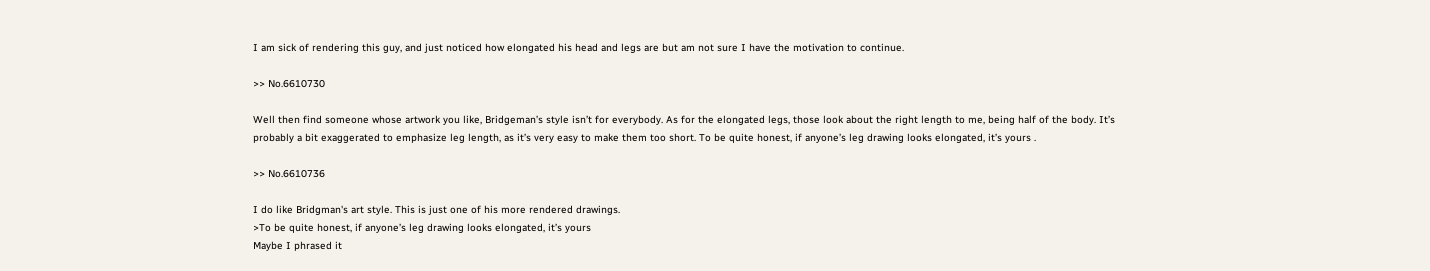I am sick of rendering this guy, and just noticed how elongated his head and legs are but am not sure I have the motivation to continue.

>> No.6610730

Well then find someone whose artwork you like, Bridgeman’s style isn’t for everybody. As for the elongated legs, those look about the right length to me, being half of the body. It’s probably a bit exaggerated to emphasize leg length, as it’s very easy to make them too short. To be quite honest, if anyone’s leg drawing looks elongated, it’s yours .

>> No.6610736

I do like Bridgman's art style. This is just one of his more rendered drawings.
>To be quite honest, if anyone’s leg drawing looks elongated, it’s yours
Maybe I phrased it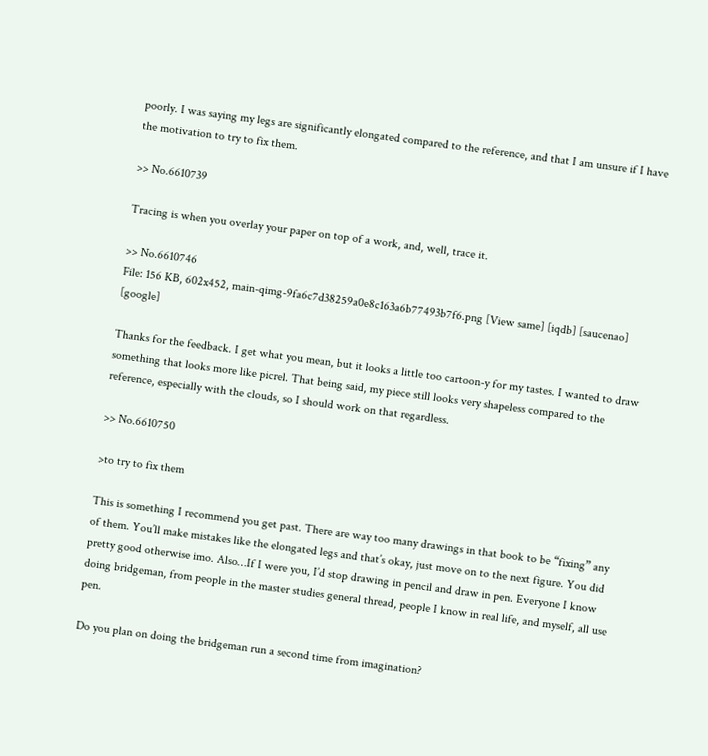poorly. I was saying my legs are significantly elongated compared to the reference, and that I am unsure if I have the motivation to try to fix them.

>> No.6610739

Tracing is when you overlay your paper on top of a work, and, well, trace it.

>> No.6610746
File: 156 KB, 602x452, main-qimg-9fa6c7d38259a0e8c163a6b77493b7f6.png [View same] [iqdb] [saucenao] [google]

Thanks for the feedback. I get what you mean, but it looks a little too cartoon-y for my tastes. I wanted to draw something that looks more like picrel. That being said, my piece still looks very shapeless compared to the reference, especially with the clouds, so I should work on that regardless.

>> No.6610750

>to try to fix them

This is something I recommend you get past. There are way too many drawings in that book to be “fixing” any of them. You’ll make mistakes like the elongated legs and that’s okay, just move on to the next figure. You did pretty good otherwise imo. Also…If I were you, I’d stop drawing in pencil and draw in pen. Everyone I know doing bridgeman, from people in the master studies general thread, people I know in real life, and myself, all use pen.

Do you plan on doing the bridgeman run a second time from imagination?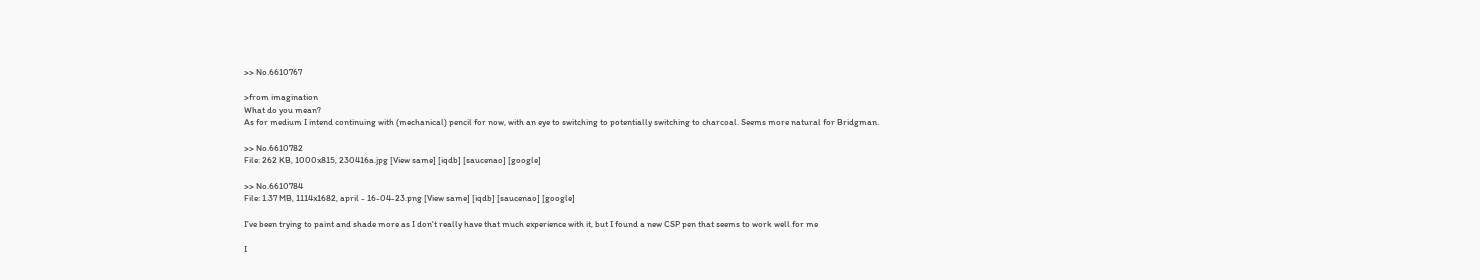>> No.6610767

>from imagination
What do you mean?
As for medium I intend continuing with (mechanical) pencil for now, with an eye to switching to potentially switching to charcoal. Seems more natural for Bridgman.

>> No.6610782
File: 262 KB, 1000x815, 230416a.jpg [View same] [iqdb] [saucenao] [google]

>> No.6610784
File: 1.37 MB, 1114x1682, april - 16-04-23.png [View same] [iqdb] [saucenao] [google]

I've been trying to paint and shade more as I don't really have that much experience with it, but I found a new CSP pen that seems to work well for me

I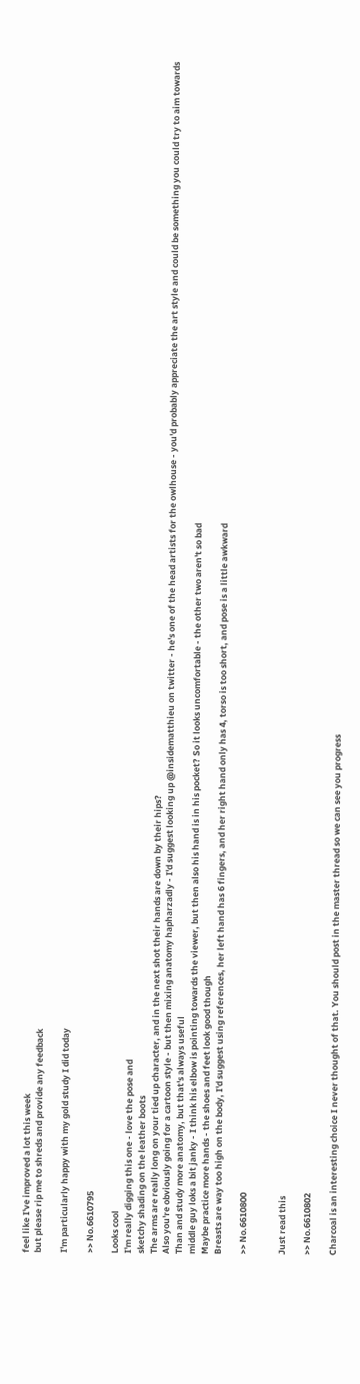feel like I've improved a lot this week
but please rip me to shreds and provide any feedback

I'm particularly happy with my gold study I did today

>> No.6610795

Looks cool
I'm really digging this one - love the pose and
sketchy shading on the leather boots
The arms are really long on your tied up character, and in the next shot their hands are down by their hips?
Also you're obviously going for a cartoon style - but then mixing anatomy hapharzadly - I'd suggest looking up @insidematthieu on twitter - he's one of the head artists for the owlhouse - you'd probably appreciate the art style and could be something you could try to aim towards
Than and study more anatomy, but that's always useful
middle guy loks a bit janky - I think his elbow is pointing towards the viewer, but then also his hand is in his pocket? So it looks uncomfortable - the other two aren't so bad
Maybe practice more hands - the shoes and feet look good though
Breasts are way too high on the body, I'd suggest using references, her left hand has 6 fingers, and her right hand only has 4, torso is too short, and pose is a little awkward

>> No.6610800


Just read this

>> No.6610802

Charcoal is an interesting choice I never thought of that. You should post in the master thread so we can see you progress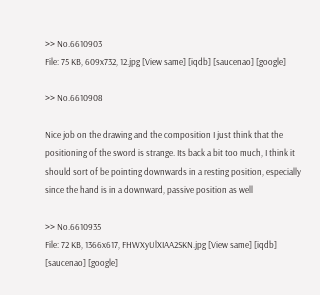>> No.6610903
File: 75 KB, 609x732, 12.jpg [View same] [iqdb] [saucenao] [google]

>> No.6610908

Nice job on the drawing and the composition I just think that the positioning of the sword is strange. Its back a bit too much, I think it should sort of be pointing downwards in a resting position, especially since the hand is in a downward, passive position as well

>> No.6610935
File: 72 KB, 1366x617, FHWXyUlXIAA2SKN.jpg [View same] [iqdb] [saucenao] [google]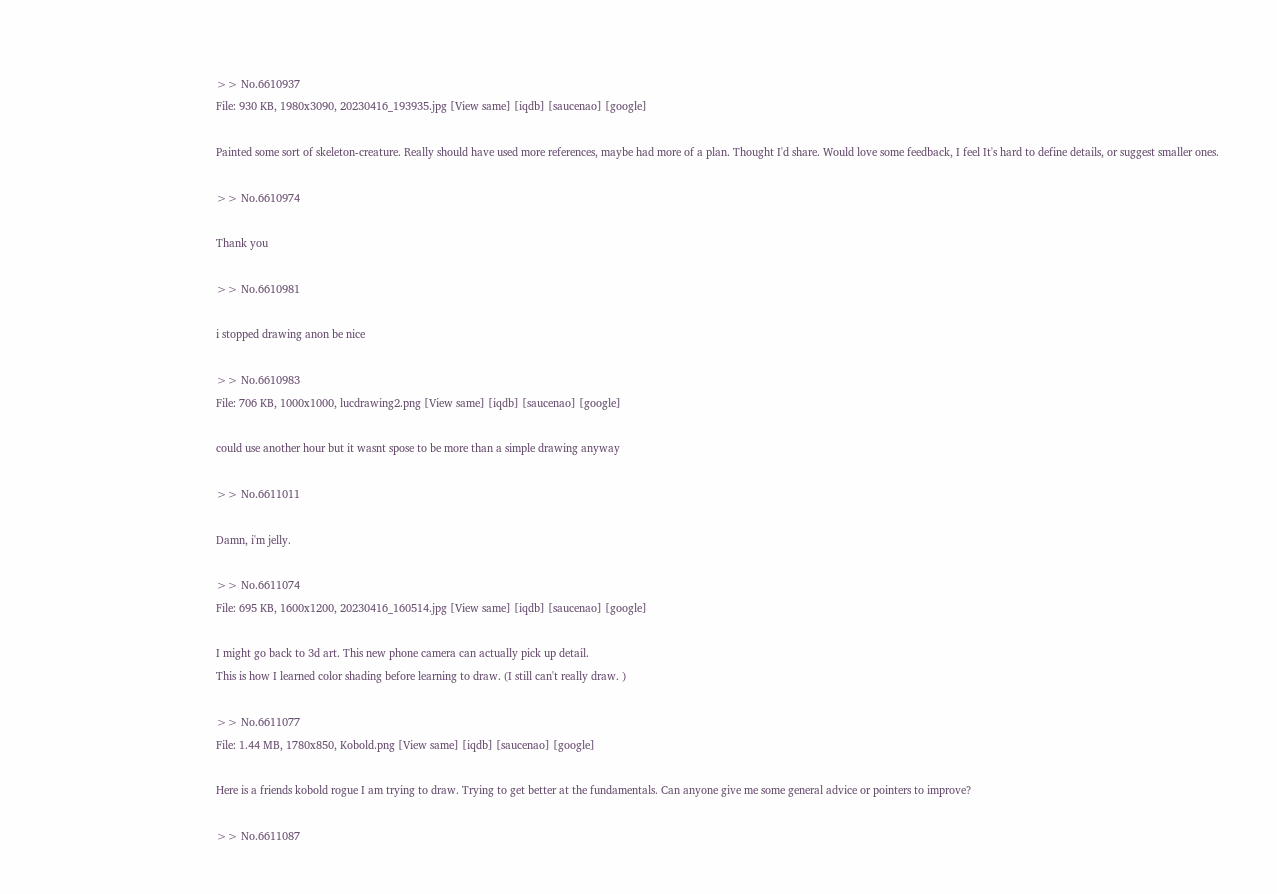>> No.6610937
File: 930 KB, 1980x3090, 20230416_193935.jpg [View same] [iqdb] [saucenao] [google]

Painted some sort of skeleton-creature. Really should have used more references, maybe had more of a plan. Thought I'd share. Would love some feedback, I feel It's hard to define details, or suggest smaller ones.

>> No.6610974

Thank you

>> No.6610981

i stopped drawing anon be nice

>> No.6610983
File: 706 KB, 1000x1000, lucdrawing2.png [View same] [iqdb] [saucenao] [google]

could use another hour but it wasnt spose to be more than a simple drawing anyway

>> No.6611011

Damn, i'm jelly.

>> No.6611074
File: 695 KB, 1600x1200, 20230416_160514.jpg [View same] [iqdb] [saucenao] [google]

I might go back to 3d art. This new phone camera can actually pick up detail.
This is how I learned color shading before learning to draw. (I still can't really draw. )

>> No.6611077
File: 1.44 MB, 1780x850, Kobold.png [View same] [iqdb] [saucenao] [google]

Here is a friends kobold rogue I am trying to draw. Trying to get better at the fundamentals. Can anyone give me some general advice or pointers to improve?

>> No.6611087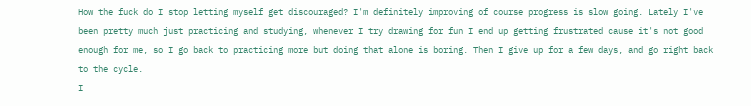How the fuck do I stop letting myself get discouraged? I'm definitely improving of course progress is slow going. Lately I've been pretty much just practicing and studying, whenever I try drawing for fun I end up getting frustrated cause it's not good enough for me, so I go back to practicing more but doing that alone is boring. Then I give up for a few days, and go right back to the cycle.
I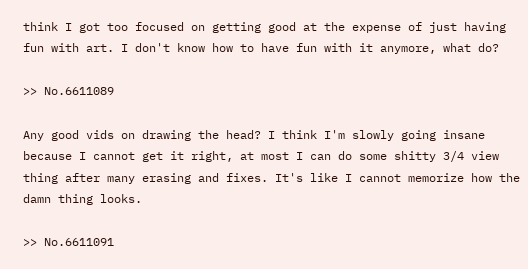think I got too focused on getting good at the expense of just having fun with art. I don't know how to have fun with it anymore, what do?

>> No.6611089

Any good vids on drawing the head? I think I'm slowly going insane because I cannot get it right, at most I can do some shitty 3/4 view thing after many erasing and fixes. It's like I cannot memorize how the damn thing looks.

>> No.6611091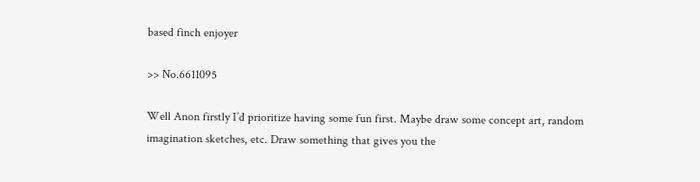based finch enjoyer

>> No.6611095

Well Anon firstly I’d prioritize having some fun first. Maybe draw some concept art, random imagination sketches, etc. Draw something that gives you the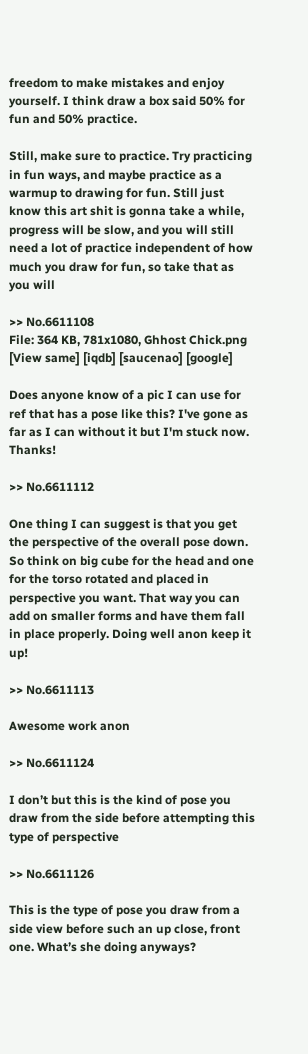freedom to make mistakes and enjoy yourself. I think draw a box said 50% for fun and 50% practice.

Still, make sure to practice. Try practicing in fun ways, and maybe practice as a warmup to drawing for fun. Still just know this art shit is gonna take a while, progress will be slow, and you will still need a lot of practice independent of how much you draw for fun, so take that as you will

>> No.6611108
File: 364 KB, 781x1080, Ghhost Chick.png [View same] [iqdb] [saucenao] [google]

Does anyone know of a pic I can use for ref that has a pose like this? I've gone as far as I can without it but I'm stuck now. Thanks!

>> No.6611112

One thing I can suggest is that you get the perspective of the overall pose down. So think on big cube for the head and one for the torso rotated and placed in perspective you want. That way you can add on smaller forms and have them fall in place properly. Doing well anon keep it up!

>> No.6611113

Awesome work anon

>> No.6611124

I don’t but this is the kind of pose you draw from the side before attempting this type of perspective

>> No.6611126

This is the type of pose you draw from a side view before such an up close, front one. What’s she doing anyways?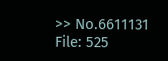>> No.6611131
File: 525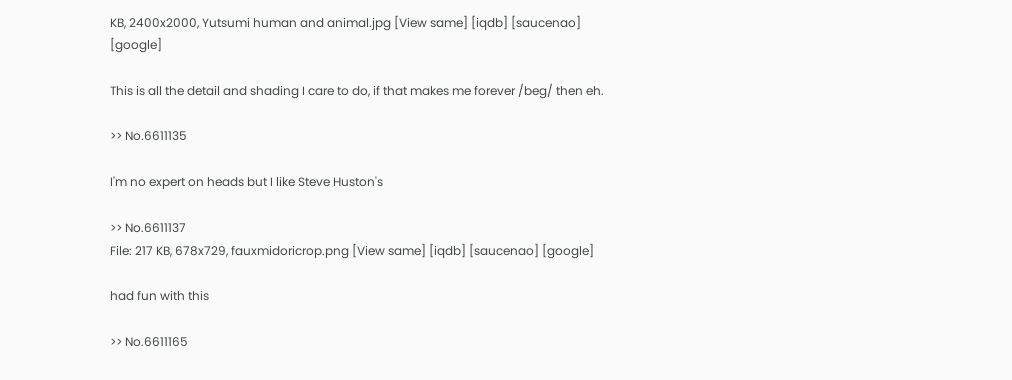KB, 2400x2000, Yutsumi human and animal.jpg [View same] [iqdb] [saucenao] [google]

This is all the detail and shading I care to do, if that makes me forever /beg/ then eh.

>> No.6611135

I'm no expert on heads but I like Steve Huston's

>> No.6611137
File: 217 KB, 678x729, fauxmidoricrop.png [View same] [iqdb] [saucenao] [google]

had fun with this

>> No.6611165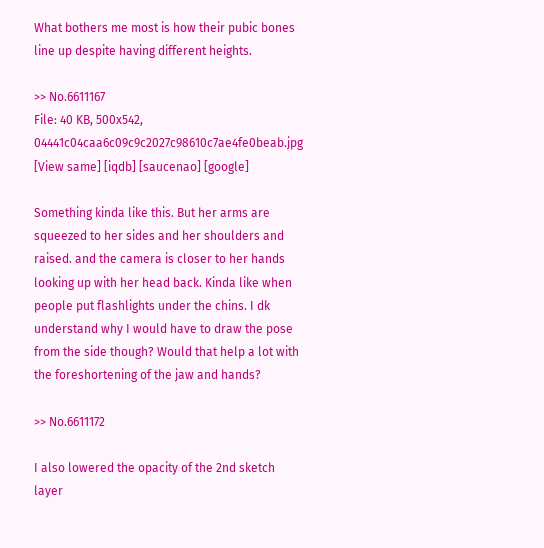What bothers me most is how their pubic bones line up despite having different heights.

>> No.6611167
File: 40 KB, 500x542, 04441c04caa6c09c9c2027c98610c7ae4fe0beab.jpg [View same] [iqdb] [saucenao] [google]

Something kinda like this. But her arms are squeezed to her sides and her shoulders and raised. and the camera is closer to her hands looking up with her head back. Kinda like when people put flashlights under the chins. I dk understand why I would have to draw the pose from the side though? Would that help a lot with the foreshortening of the jaw and hands?

>> No.6611172

I also lowered the opacity of the 2nd sketch layer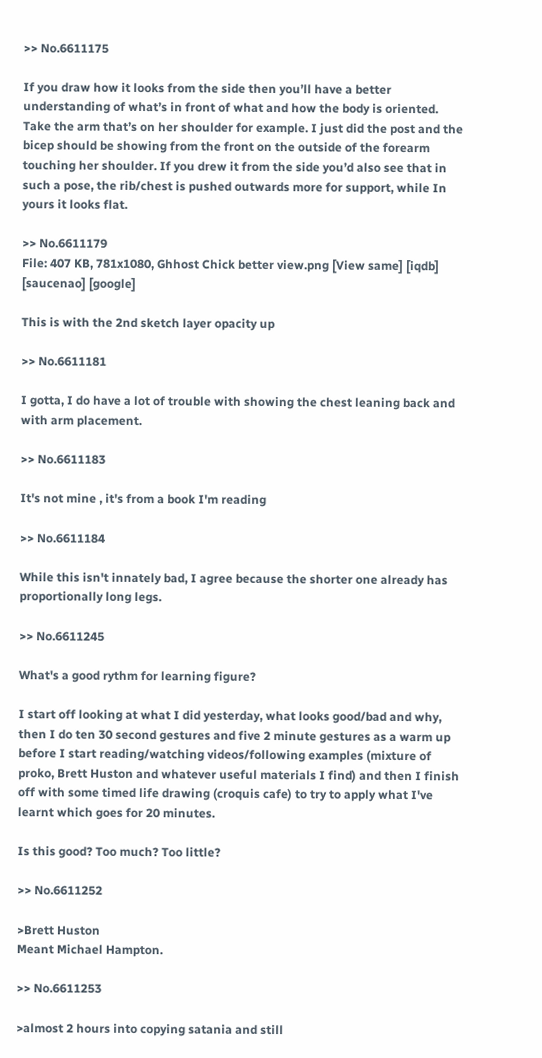>> No.6611175

If you draw how it looks from the side then you’ll have a better understanding of what’s in front of what and how the body is oriented. Take the arm that’s on her shoulder for example. I just did the post and the bicep should be showing from the front on the outside of the forearm touching her shoulder. If you drew it from the side you’d also see that in such a pose, the rib/chest is pushed outwards more for support, while In yours it looks flat.

>> No.6611179
File: 407 KB, 781x1080, Ghhost Chick better view.png [View same] [iqdb] [saucenao] [google]

This is with the 2nd sketch layer opacity up

>> No.6611181

I gotta, I do have a lot of trouble with showing the chest leaning back and with arm placement.

>> No.6611183

It's not mine , it's from a book I'm reading

>> No.6611184

While this isn't innately bad, I agree because the shorter one already has proportionally long legs.

>> No.6611245

What's a good rythm for learning figure?

I start off looking at what I did yesterday, what looks good/bad and why, then I do ten 30 second gestures and five 2 minute gestures as a warm up before I start reading/watching videos/following examples (mixture of proko, Brett Huston and whatever useful materials I find) and then I finish off with some timed life drawing (croquis cafe) to try to apply what I've learnt which goes for 20 minutes.

Is this good? Too much? Too little?

>> No.6611252

>Brett Huston
Meant Michael Hampton.

>> No.6611253

>almost 2 hours into copying satania and still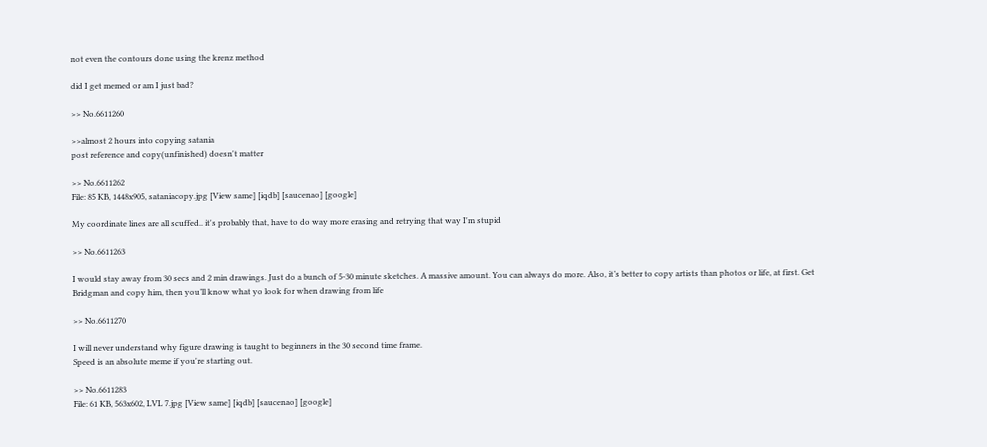not even the contours done using the krenz method

did I get memed or am I just bad?

>> No.6611260

>>almost 2 hours into copying satania
post reference and copy(unfinished) doesn't matter

>> No.6611262
File: 85 KB, 1448x905, sataniacopy.jpg [View same] [iqdb] [saucenao] [google]

My coordinate lines are all scuffed.. it's probably that, have to do way more erasing and retrying that way I'm stupid

>> No.6611263

I would stay away from 30 secs and 2 min drawings. Just do a bunch of 5-30 minute sketches. A massive amount. You can always do more. Also, it’s better to copy artists than photos or life, at first. Get Bridgman and copy him, then you’ll know what yo look for when drawing from life

>> No.6611270

I will never understand why figure drawing is taught to beginners in the 30 second time frame.
Speed is an absolute meme if you're starting out.

>> No.6611283
File: 61 KB, 563x602, LVL 7.jpg [View same] [iqdb] [saucenao] [google]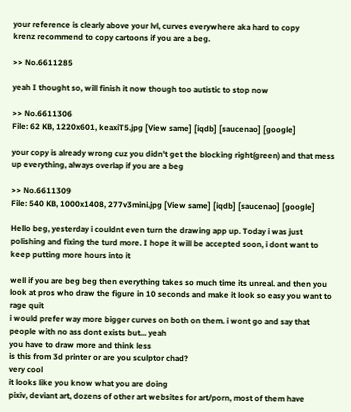your reference is clearly above your lvl, curves everywhere aka hard to copy
krenz recommend to copy cartoons if you are a beg.

>> No.6611285

yeah I thought so, will finish it now though too autistic to stop now

>> No.6611306
File: 62 KB, 1220x601, keaxiT5.jpg [View same] [iqdb] [saucenao] [google]

your copy is already wrong cuz you didn't get the blocking right(green) and that mess up everything, always overlap if you are a beg

>> No.6611309
File: 540 KB, 1000x1408, 277v3mini.jpg [View same] [iqdb] [saucenao] [google]

Hello beg, yesterday i couldnt even turn the drawing app up. Today i was just polishing and fixing the turd more. I hope it will be accepted soon, i dont want to keep putting more hours into it

well if you are beg beg then everything takes so much time its unreal. and then you look at pros who draw the figure in 10 seconds and make it look so easy you want to rage quit
i would prefer way more bigger curves on both on them. i wont go and say that people with no ass dont exists but... yeah
you have to draw more and think less
is this from 3d printer or are you sculptor chad?
very cool
it looks like you know what you are doing
pixiv, deviant art, dozens of other art websites for art/porn, most of them have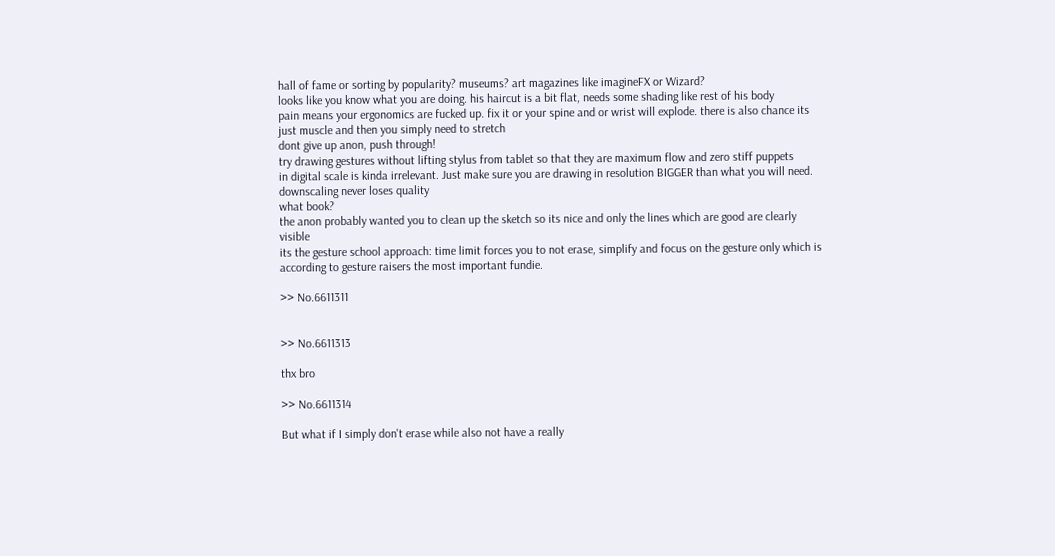hall of fame or sorting by popularity? museums? art magazines like imagineFX or Wizard?
looks like you know what you are doing. his haircut is a bit flat, needs some shading like rest of his body
pain means your ergonomics are fucked up. fix it or your spine and or wrist will explode. there is also chance its just muscle and then you simply need to stretch
dont give up anon, push through!
try drawing gestures without lifting stylus from tablet so that they are maximum flow and zero stiff puppets
in digital scale is kinda irrelevant. Just make sure you are drawing in resolution BIGGER than what you will need. downscaling never loses quality
what book?
the anon probably wanted you to clean up the sketch so its nice and only the lines which are good are clearly visible
its the gesture school approach: time limit forces you to not erase, simplify and focus on the gesture only which is according to gesture raisers the most important fundie.

>> No.6611311


>> No.6611313

thx bro

>> No.6611314

But what if I simply don't erase while also not have a really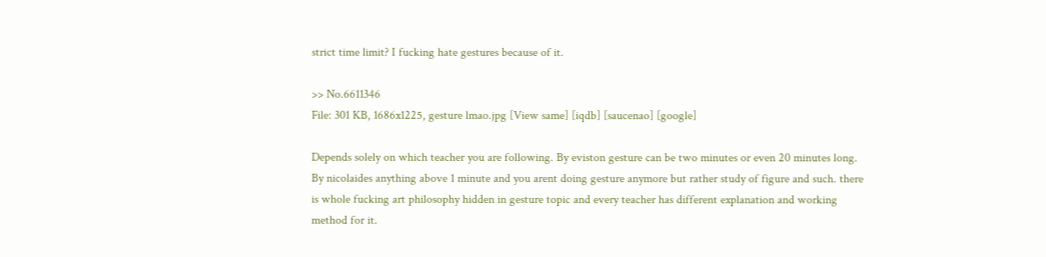strict time limit? I fucking hate gestures because of it.

>> No.6611346
File: 301 KB, 1686x1225, gesture lmao.jpg [View same] [iqdb] [saucenao] [google]

Depends solely on which teacher you are following. By eviston gesture can be two minutes or even 20 minutes long. By nicolaides anything above 1 minute and you arent doing gesture anymore but rather study of figure and such. there is whole fucking art philosophy hidden in gesture topic and every teacher has different explanation and working method for it.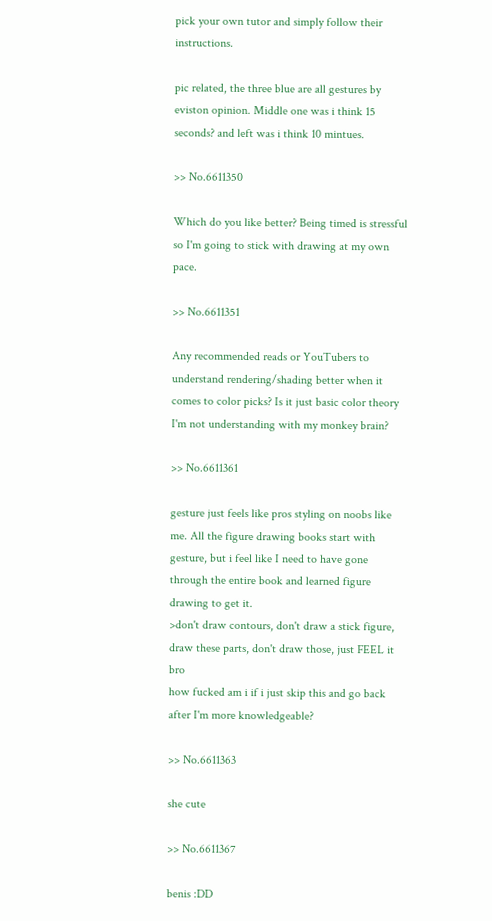pick your own tutor and simply follow their instructions.

pic related, the three blue are all gestures by eviston opinion. Middle one was i think 15 seconds? and left was i think 10 mintues.

>> No.6611350

Which do you like better? Being timed is stressful so I'm going to stick with drawing at my own pace.

>> No.6611351

Any recommended reads or YouTubers to understand rendering/shading better when it comes to color picks? Is it just basic color theory I'm not understanding with my monkey brain?

>> No.6611361

gesture just feels like pros styling on noobs like me. All the figure drawing books start with gesture, but i feel like I need to have gone through the entire book and learned figure drawing to get it.
>don't draw contours, don't draw a stick figure, draw these parts, don't draw those, just FEEL it bro
how fucked am i if i just skip this and go back after I'm more knowledgeable?

>> No.6611363

she cute

>> No.6611367

benis :DD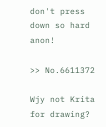don't press down so hard anon!

>> No.6611372

Wjy not Krita for drawing?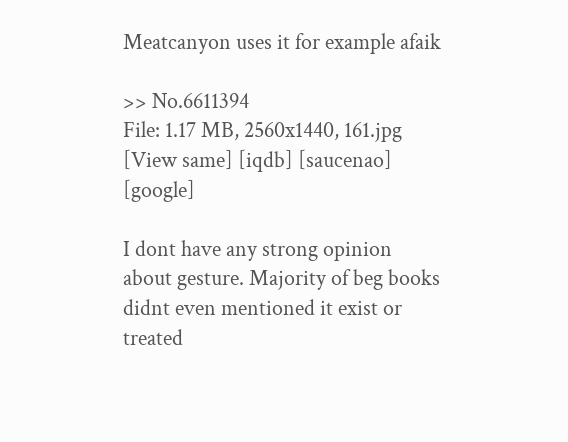Meatcanyon uses it for example afaik

>> No.6611394
File: 1.17 MB, 2560x1440, 161.jpg [View same] [iqdb] [saucenao] [google]

I dont have any strong opinion about gesture. Majority of beg books didnt even mentioned it exist or treated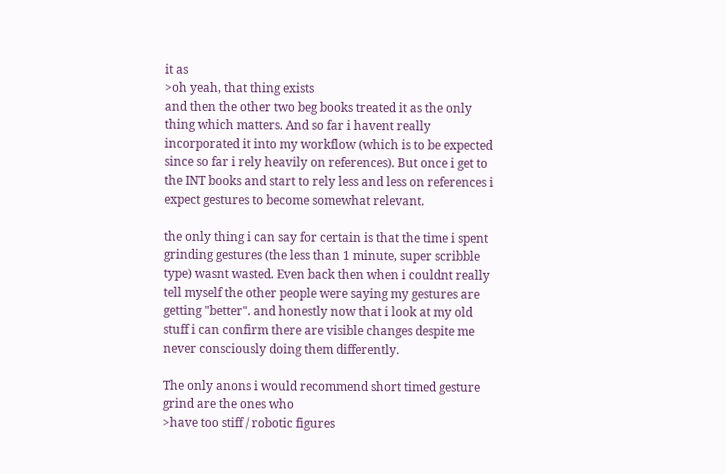it as
>oh yeah, that thing exists
and then the other two beg books treated it as the only thing which matters. And so far i havent really incorporated it into my workflow (which is to be expected since so far i rely heavily on references). But once i get to the INT books and start to rely less and less on references i expect gestures to become somewhat relevant.

the only thing i can say for certain is that the time i spent grinding gestures (the less than 1 minute, super scribble type) wasnt wasted. Even back then when i couldnt really tell myself the other people were saying my gestures are getting "better". and honestly now that i look at my old stuff i can confirm there are visible changes despite me never consciously doing them differently.

The only anons i would recommend short timed gesture grind are the ones who
>have too stiff / robotic figures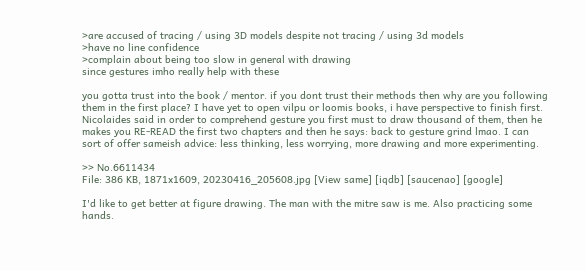>are accused of tracing / using 3D models despite not tracing / using 3d models
>have no line confidence
>complain about being too slow in general with drawing
since gestures imho really help with these

you gotta trust into the book / mentor. if you dont trust their methods then why are you following them in the first place? I have yet to open vilpu or loomis books, i have perspective to finish first. Nicolaides said in order to comprehend gesture you first must to draw thousand of them, then he makes you RE-READ the first two chapters and then he says: back to gesture grind lmao. I can sort of offer sameish advice: less thinking, less worrying, more drawing and more experimenting.

>> No.6611434
File: 386 KB, 1871x1609, 20230416_205608.jpg [View same] [iqdb] [saucenao] [google]

I'd like to get better at figure drawing. The man with the mitre saw is me. Also practicing some hands.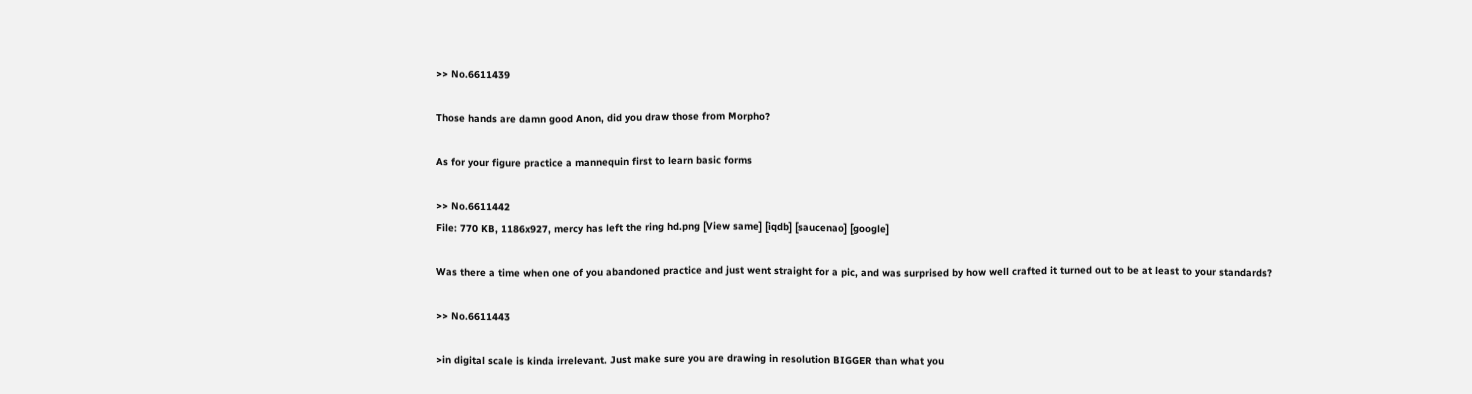>> No.6611439

Those hands are damn good Anon, did you draw those from Morpho?

As for your figure practice a mannequin first to learn basic forms

>> No.6611442
File: 770 KB, 1186x927, mercy has left the ring hd.png [View same] [iqdb] [saucenao] [google]

Was there a time when one of you abandoned practice and just went straight for a pic, and was surprised by how well crafted it turned out to be at least to your standards?

>> No.6611443

>in digital scale is kinda irrelevant. Just make sure you are drawing in resolution BIGGER than what you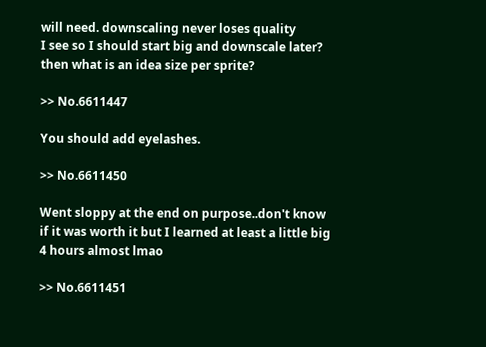will need. downscaling never loses quality
I see so I should start big and downscale later?
then what is an idea size per sprite?

>> No.6611447

You should add eyelashes.

>> No.6611450

Went sloppy at the end on purpose..don't know if it was worth it but I learned at least a little big 4 hours almost lmao

>> No.6611451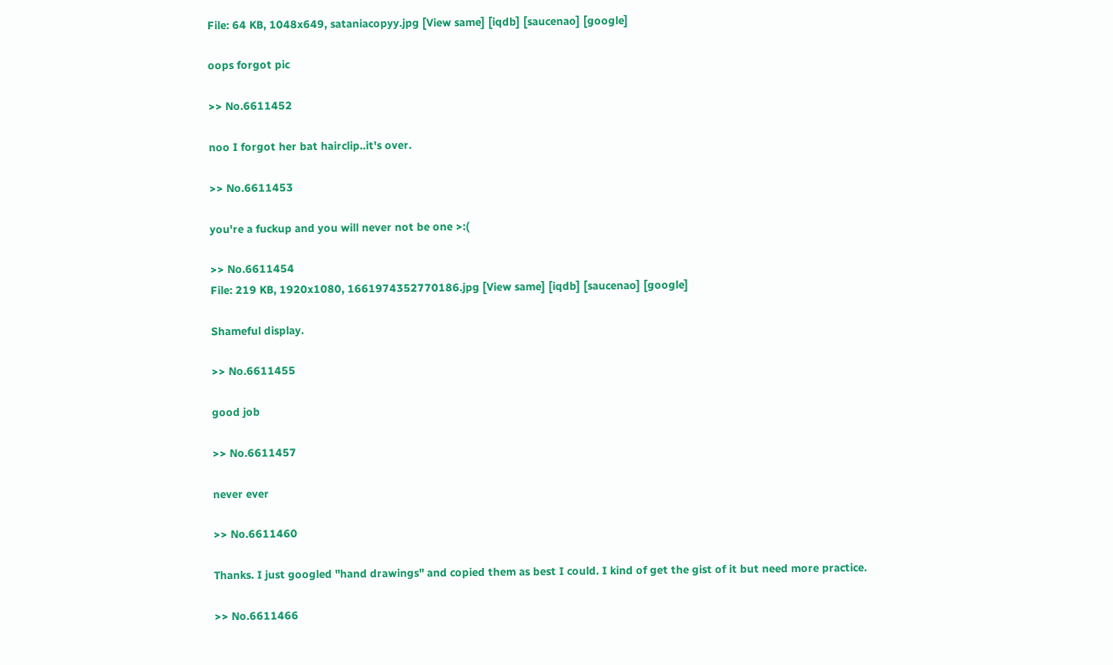File: 64 KB, 1048x649, sataniacopyy.jpg [View same] [iqdb] [saucenao] [google]

oops forgot pic

>> No.6611452

noo I forgot her bat hairclip..it's over.

>> No.6611453

you're a fuckup and you will never not be one >:(

>> No.6611454
File: 219 KB, 1920x1080, 1661974352770186.jpg [View same] [iqdb] [saucenao] [google]

Shameful display.

>> No.6611455

good job

>> No.6611457

never ever

>> No.6611460

Thanks. I just googled "hand drawings" and copied them as best I could. I kind of get the gist of it but need more practice.

>> No.6611466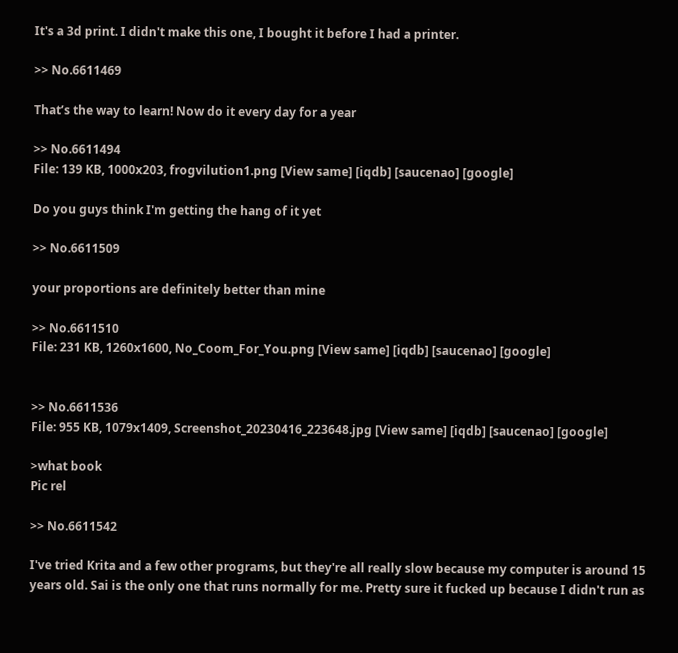It's a 3d print. I didn't make this one, I bought it before I had a printer.

>> No.6611469

That’s the way to learn! Now do it every day for a year

>> No.6611494
File: 139 KB, 1000x203, frogvilution1.png [View same] [iqdb] [saucenao] [google]

Do you guys think I'm getting the hang of it yet

>> No.6611509

your proportions are definitely better than mine

>> No.6611510
File: 231 KB, 1260x1600, No_Coom_For_You.png [View same] [iqdb] [saucenao] [google]


>> No.6611536
File: 955 KB, 1079x1409, Screenshot_20230416_223648.jpg [View same] [iqdb] [saucenao] [google]

>what book
Pic rel

>> No.6611542

I've tried Krita and a few other programs, but they're all really slow because my computer is around 15 years old. Sai is the only one that runs normally for me. Pretty sure it fucked up because I didn't run as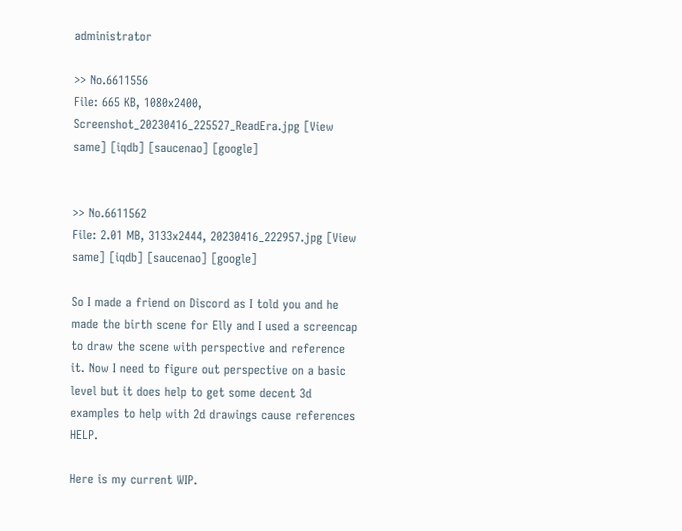administrator

>> No.6611556
File: 665 KB, 1080x2400, Screenshot_20230416_225527_ReadEra.jpg [View same] [iqdb] [saucenao] [google]


>> No.6611562
File: 2.01 MB, 3133x2444, 20230416_222957.jpg [View same] [iqdb] [saucenao] [google]

So I made a friend on Discord as I told you and he made the birth scene for Elly and I used a screencap to draw the scene with perspective and reference it. Now I need to figure out perspective on a basic level but it does help to get some decent 3d examples to help with 2d drawings cause references HELP.

Here is my current WIP.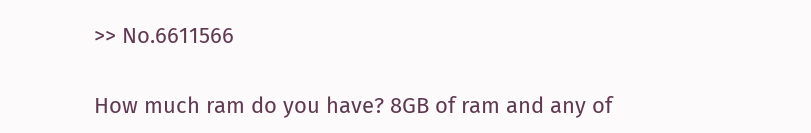>> No.6611566

How much ram do you have? 8GB of ram and any of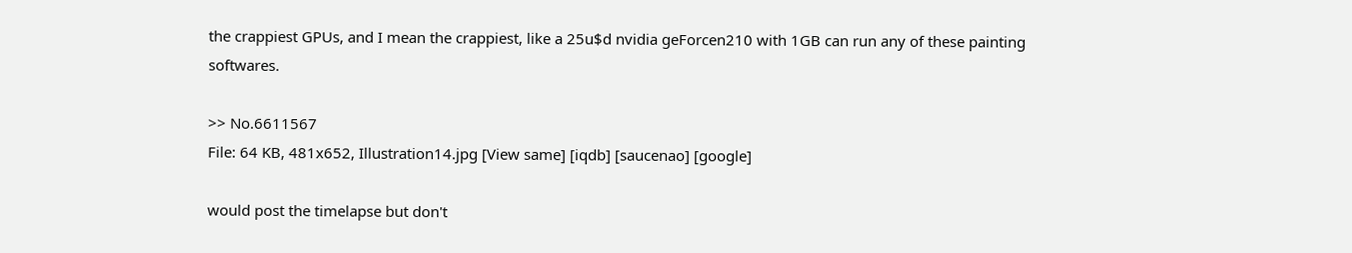the crappiest GPUs, and I mean the crappiest, like a 25u$d nvidia geForcen210 with 1GB can run any of these painting softwares.

>> No.6611567
File: 64 KB, 481x652, Illustration14.jpg [View same] [iqdb] [saucenao] [google]

would post the timelapse but don't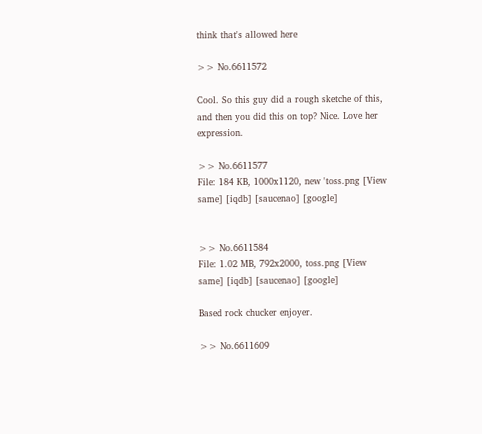think that's allowed here

>> No.6611572

Cool. So this guy did a rough sketche of this, and then you did this on top? Nice. Love her expression.

>> No.6611577
File: 184 KB, 1000x1120, new 'toss.png [View same] [iqdb] [saucenao] [google]


>> No.6611584
File: 1.02 MB, 792x2000, toss.png [View same] [iqdb] [saucenao] [google]

Based rock chucker enjoyer.

>> No.6611609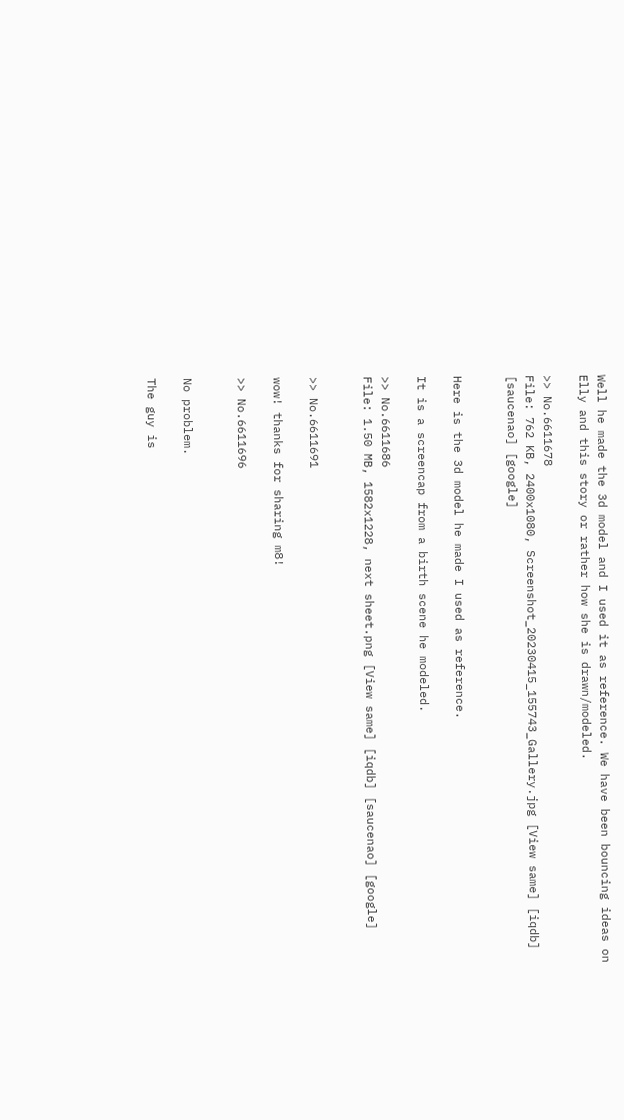Well he made the 3d model and I used it as reference. We have been bouncing ideas on Elly and this story or rather how she is drawn/modeled.

>> No.6611678
File: 762 KB, 2400x1080, Screenshot_20230415_155743_Gallery.jpg [View same] [iqdb] [saucenao] [google]


Here is the 3d model he made I used as reference.

It is a screencap from a birth scene he modeled.

>> No.6611686
File: 1.50 MB, 1582x1228, next sheet.png [View same] [iqdb] [saucenao] [google]


>> No.6611691

wow! thanks for sharing m8!

>> No.6611696


No problem.

The guy is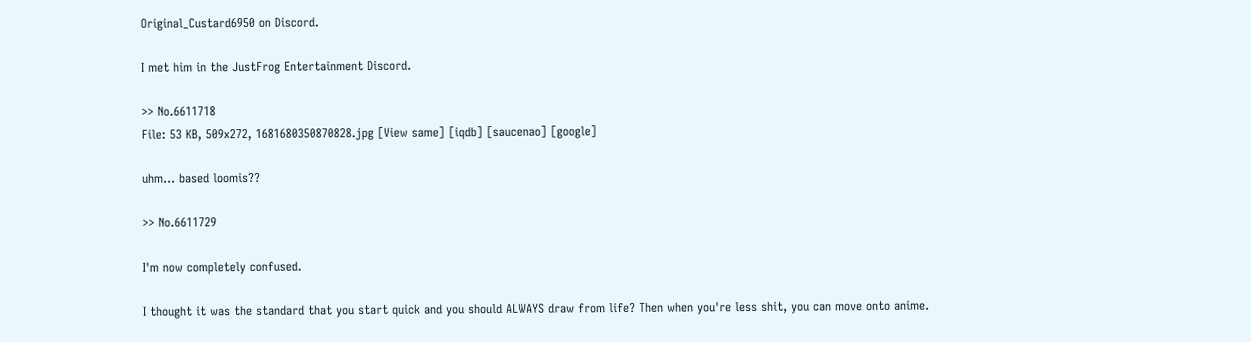Original_Custard6950 on Discord.

I met him in the JustFrog Entertainment Discord.

>> No.6611718
File: 53 KB, 509x272, 1681680350870828.jpg [View same] [iqdb] [saucenao] [google]

uhm… based loomis??

>> No.6611729

I'm now completely confused.

I thought it was the standard that you start quick and you should ALWAYS draw from life? Then when you're less shit, you can move onto anime.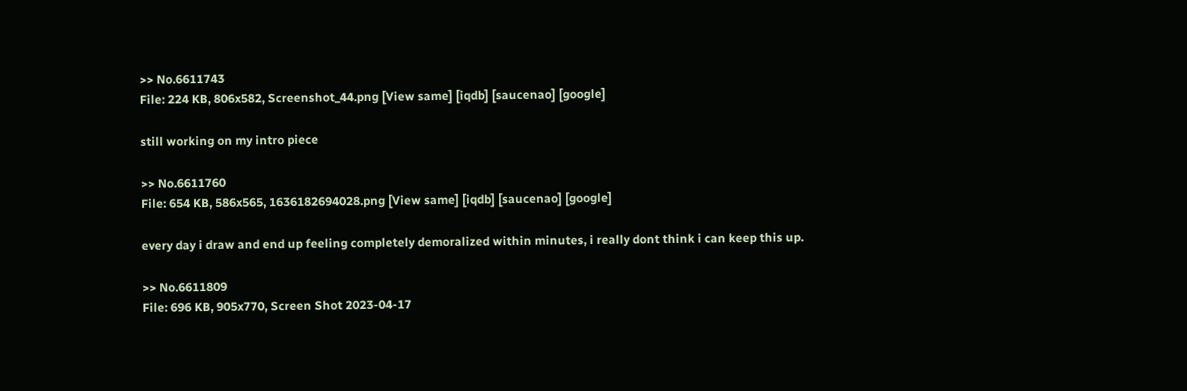>> No.6611743
File: 224 KB, 806x582, Screenshot_44.png [View same] [iqdb] [saucenao] [google]

still working on my intro piece

>> No.6611760
File: 654 KB, 586x565, 1636182694028.png [View same] [iqdb] [saucenao] [google]

every day i draw and end up feeling completely demoralized within minutes, i really dont think i can keep this up.

>> No.6611809
File: 696 KB, 905x770, Screen Shot 2023-04-17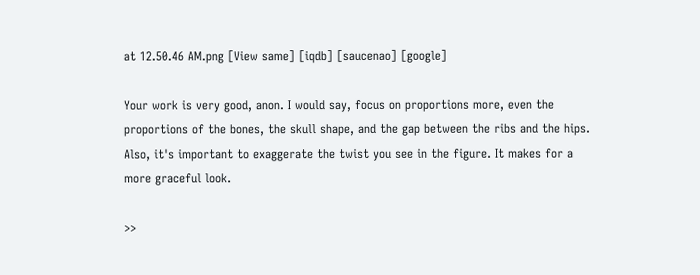at 12.50.46 AM.png [View same] [iqdb] [saucenao] [google]

Your work is very good, anon. I would say, focus on proportions more, even the proportions of the bones, the skull shape, and the gap between the ribs and the hips. Also, it's important to exaggerate the twist you see in the figure. It makes for a more graceful look.

>>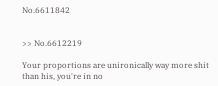No.6611842


>> No.6612219

Your proportions are unironically way more shit than his, you're in no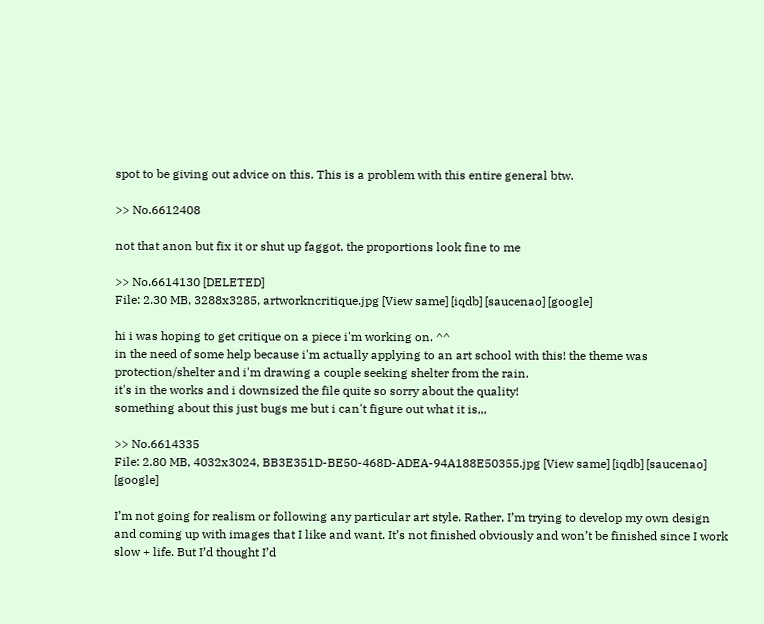spot to be giving out advice on this. This is a problem with this entire general btw.

>> No.6612408

not that anon but fix it or shut up faggot, the proportions look fine to me

>> No.6614130 [DELETED]
File: 2.30 MB, 3288x3285, artworkncritique.jpg [View same] [iqdb] [saucenao] [google]

hi i was hoping to get critique on a piece i'm working on. ^^
in the need of some help because i'm actually applying to an art school with this! the theme was protection/shelter and i'm drawing a couple seeking shelter from the rain.
it's in the works and i downsized the file quite so sorry about the quality!
something about this just bugs me but i can't figure out what it is,,,

>> No.6614335
File: 2.80 MB, 4032x3024, BB3E351D-BE50-468D-ADEA-94A188E50355.jpg [View same] [iqdb] [saucenao] [google]

I’m not going for realism or following any particular art style. Rather, I’m trying to develop my own design and coming up with images that I like and want. It’s not finished obviously and won’t be finished since I work slow + life. But I’d thought I’d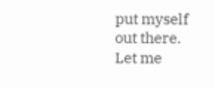put myself out there. Let me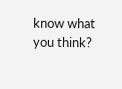know what you think?